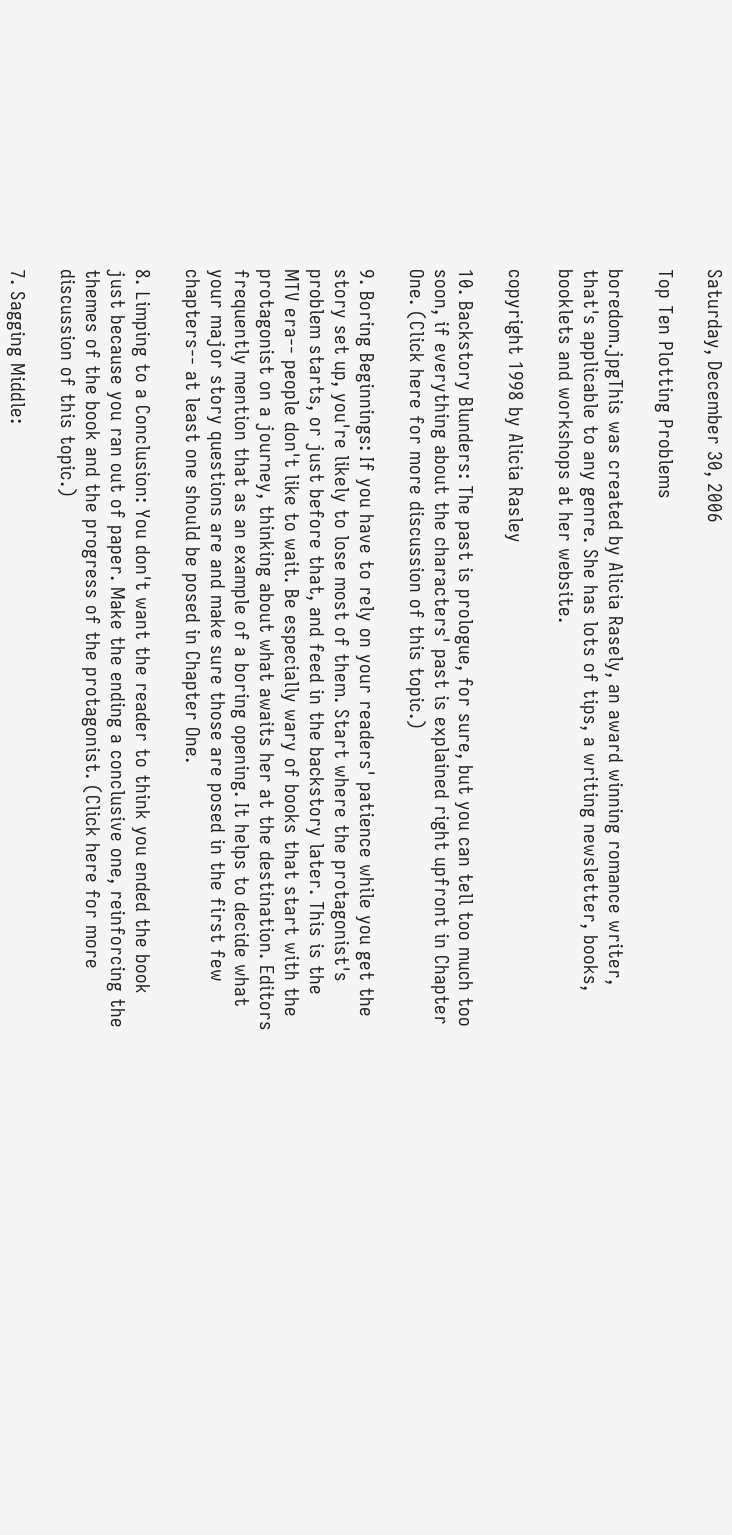Saturday, December 30, 2006

Top Ten Plotting Problems

boredom.jpgThis was created by Alicia Rasely, an award winning romance writer, that's applicable to any genre. She has lots of tips, a writing newsletter, books, booklets and workshops at her website.

copyright 1998 by Alicia Rasley

10. Backstory Blunders: The past is prologue, for sure, but you can tell too much too soon, if everything about the characters' past is explained right upfront in Chapter One. (Click here for more discussion of this topic.)

9. Boring Beginnings: If you have to rely on your readers' patience while you get the story set up, you're likely to lose most of them. Start where the protagonist's problem starts, or just before that, and feed in the backstory later. This is the MTV era-- people don't like to wait. Be especially wary of books that start with the protagonist on a journey, thinking about what awaits her at the destination. Editors frequently mention that as an example of a boring opening. It helps to decide what your major story questions are and make sure those are posed in the first few chapters-- at least one should be posed in Chapter One.

8. Limping to a Conclusion: You don't want the reader to think you ended the book just because you ran out of paper. Make the ending a conclusive one, reinforcing the themes of the book and the progress of the protagonist. (Click here for more discussion of this topic.)

7. Sagging Middle: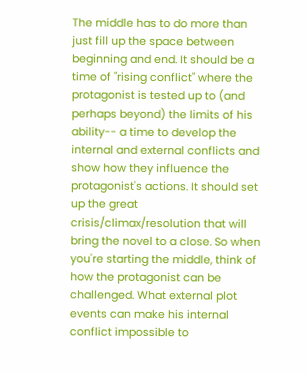The middle has to do more than just fill up the space between beginning and end. It should be a time of "rising conflict" where the protagonist is tested up to (and perhaps beyond) the limits of his ability-- a time to develop the internal and external conflicts and show how they influence the protagonist's actions. It should set up the great crisis/climax/resolution that will bring the novel to a close. So when you're starting the middle, think of how the protagonist can be challenged. What external plot events can make his internal conflict impossible to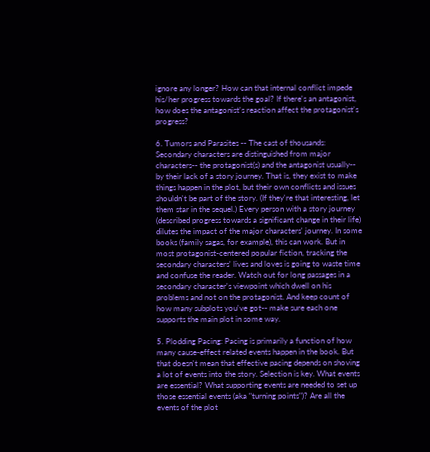ignore any longer? How can that internal conflict impede his/her progress towards the goal? If there's an antagonist, how does the antagonist's reaction affect the protagonist's progress?

6. Tumors and Parasites -- The cast of thousands: Secondary characters are distinguished from major characters-- the protagonist(s) and the antagonist usually-- by their lack of a story journey. That is, they exist to make things happen in the plot, but their own conflicts and issues shouldn't be part of the story. (If they're that interesting, let them star in the sequel.) Every person with a story journey (described progress towards a significant change in their life) dilutes the impact of the major characters' journey. In some books (family sagas, for example), this can work. But in most protagonist-centered popular fiction, tracking the secondary characters' lives and loves is going to waste time and confuse the reader. Watch out for long passages in a secondary character's viewpoint which dwell on his problems and not on the protagonist. And keep count of how many subplots you've got-- make sure each one supports the main plot in some way.

5. Plodding Pacing: Pacing is primarily a function of how many cause-effect related events happen in the book. But that doesn't mean that effective pacing depends on shoving a lot of events into the story. Selection is key. What events are essential? What supporting events are needed to set up those essential events (aka "turning points")? Are all the events of the plot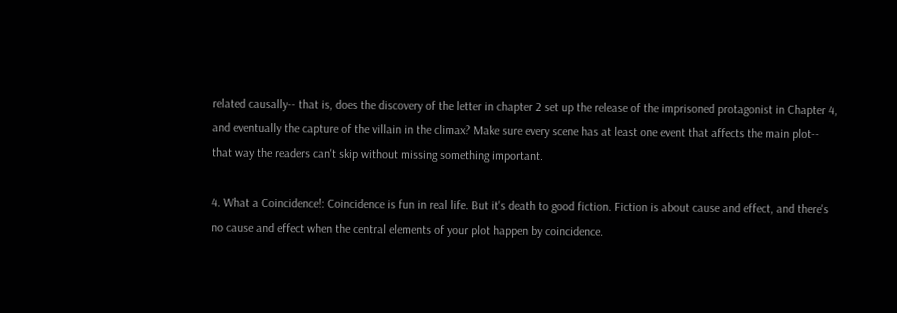related causally-- that is, does the discovery of the letter in chapter 2 set up the release of the imprisoned protagonist in Chapter 4, and eventually the capture of the villain in the climax? Make sure every scene has at least one event that affects the main plot-- that way the readers can't skip without missing something important.

4. What a Coincidence!: Coincidence is fun in real life. But it's death to good fiction. Fiction is about cause and effect, and there's no cause and effect when the central elements of your plot happen by coincidence.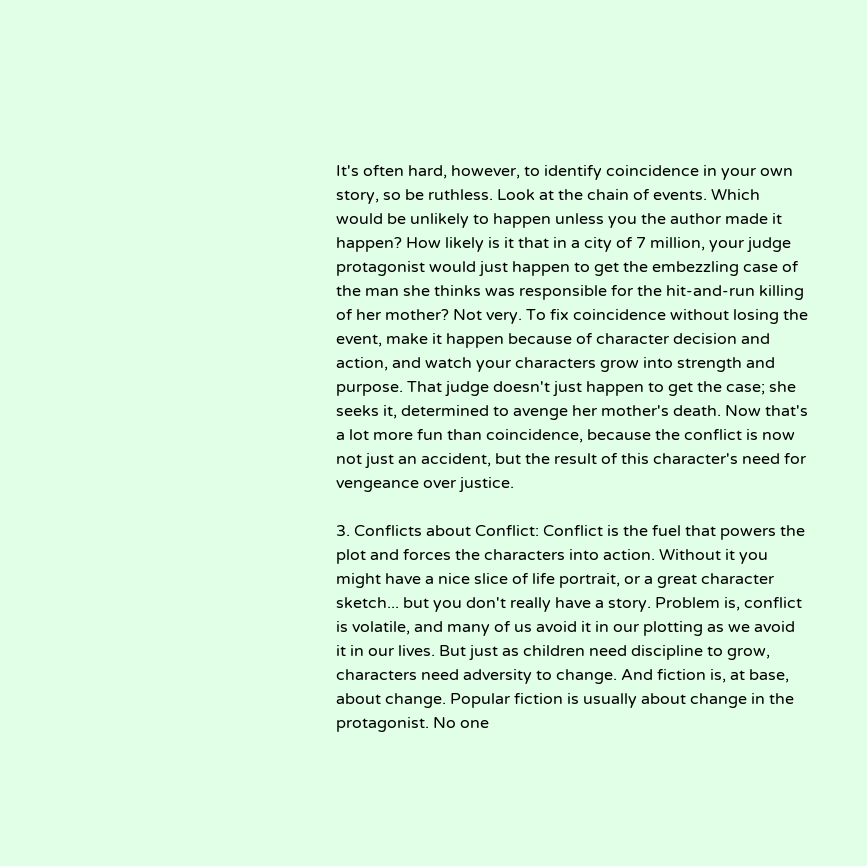It's often hard, however, to identify coincidence in your own story, so be ruthless. Look at the chain of events. Which would be unlikely to happen unless you the author made it happen? How likely is it that in a city of 7 million, your judge protagonist would just happen to get the embezzling case of the man she thinks was responsible for the hit-and-run killing of her mother? Not very. To fix coincidence without losing the event, make it happen because of character decision and action, and watch your characters grow into strength and purpose. That judge doesn't just happen to get the case; she seeks it, determined to avenge her mother's death. Now that's a lot more fun than coincidence, because the conflict is now not just an accident, but the result of this character's need for vengeance over justice.

3. Conflicts about Conflict: Conflict is the fuel that powers the plot and forces the characters into action. Without it you might have a nice slice of life portrait, or a great character sketch... but you don't really have a story. Problem is, conflict is volatile, and many of us avoid it in our plotting as we avoid it in our lives. But just as children need discipline to grow, characters need adversity to change. And fiction is, at base, about change. Popular fiction is usually about change in the protagonist. No one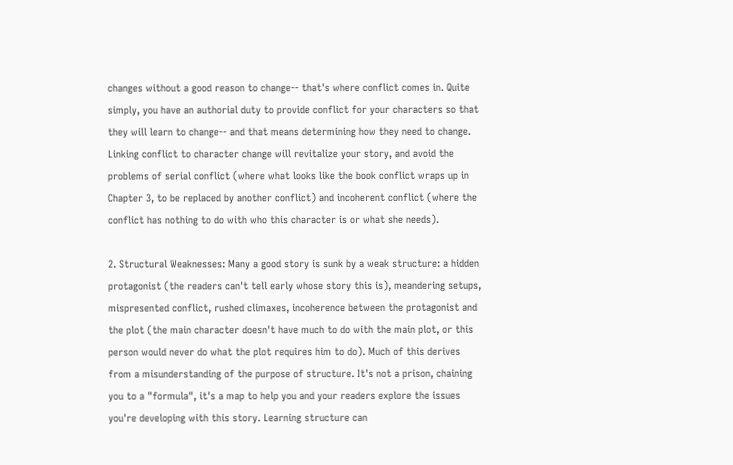changes without a good reason to change-- that's where conflict comes in. Quite simply, you have an authorial duty to provide conflict for your characters so that they will learn to change-- and that means determining how they need to change. Linking conflict to character change will revitalize your story, and avoid the problems of serial conflict (where what looks like the book conflict wraps up in Chapter 3, to be replaced by another conflict) and incoherent conflict (where the conflict has nothing to do with who this character is or what she needs).

2. Structural Weaknesses: Many a good story is sunk by a weak structure: a hidden protagonist (the readers can't tell early whose story this is), meandering setups, mispresented conflict, rushed climaxes, incoherence between the protagonist and the plot (the main character doesn't have much to do with the main plot, or this person would never do what the plot requires him to do). Much of this derives from a misunderstanding of the purpose of structure. It's not a prison, chaining you to a "formula", it's a map to help you and your readers explore the issues you're developing with this story. Learning structure can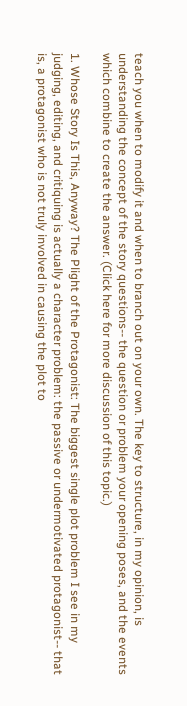teach you when to modify it and when to branch out on your own. The key to structure, in my opinion, is understanding the concept of the story questions-- the question or problem your opening poses, and the events which combine to create the answer. (Click here for more discussion of this topic.)

1. Whose Story Is This, Anyway? The Plight of the Protagonist: The biggest single plot problem I see in my judging, editing, and critiquing is actually a character problem: the passive or undermotivated protagonist-- that is, a protagonist who is not truly involved in causing the plot to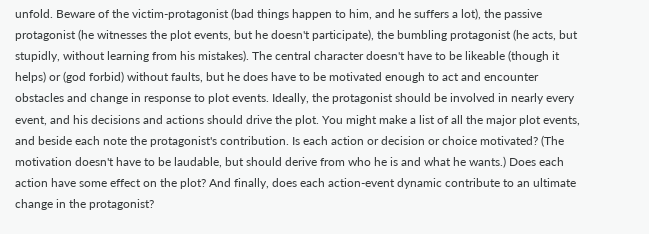unfold. Beware of the victim-protagonist (bad things happen to him, and he suffers a lot), the passive protagonist (he witnesses the plot events, but he doesn't participate), the bumbling protagonist (he acts, but stupidly, without learning from his mistakes). The central character doesn't have to be likeable (though it helps) or (god forbid) without faults, but he does have to be motivated enough to act and encounter obstacles and change in response to plot events. Ideally, the protagonist should be involved in nearly every event, and his decisions and actions should drive the plot. You might make a list of all the major plot events, and beside each note the protagonist's contribution. Is each action or decision or choice motivated? (The motivation doesn't have to be laudable, but should derive from who he is and what he wants.) Does each action have some effect on the plot? And finally, does each action-event dynamic contribute to an ultimate change in the protagonist?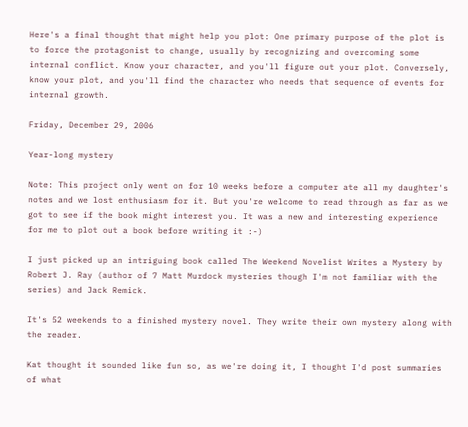Here's a final thought that might help you plot: One primary purpose of the plot is to force the protagonist to change, usually by recognizing and overcoming some internal conflict. Know your character, and you'll figure out your plot. Conversely, know your plot, and you'll find the character who needs that sequence of events for internal growth.

Friday, December 29, 2006

Year-long mystery

Note: This project only went on for 10 weeks before a computer ate all my daughter's notes and we lost enthusiasm for it. But you're welcome to read through as far as we got to see if the book might interest you. It was a new and interesting experience for me to plot out a book before writing it :-)

I just picked up an intriguing book called The Weekend Novelist Writes a Mystery by Robert J. Ray (author of 7 Matt Murdock mysteries though I'm not familiar with the series) and Jack Remick.

It's 52 weekends to a finished mystery novel. They write their own mystery along with the reader.

Kat thought it sounded like fun so, as we're doing it, I thought I'd post summaries of what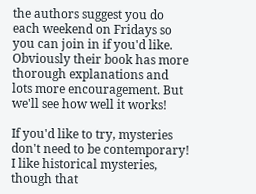the authors suggest you do each weekend on Fridays so you can join in if you'd like. Obviously their book has more thorough explanations and lots more encouragement. But we'll see how well it works!

If you'd like to try, mysteries don't need to be contemporary! I like historical mysteries, though that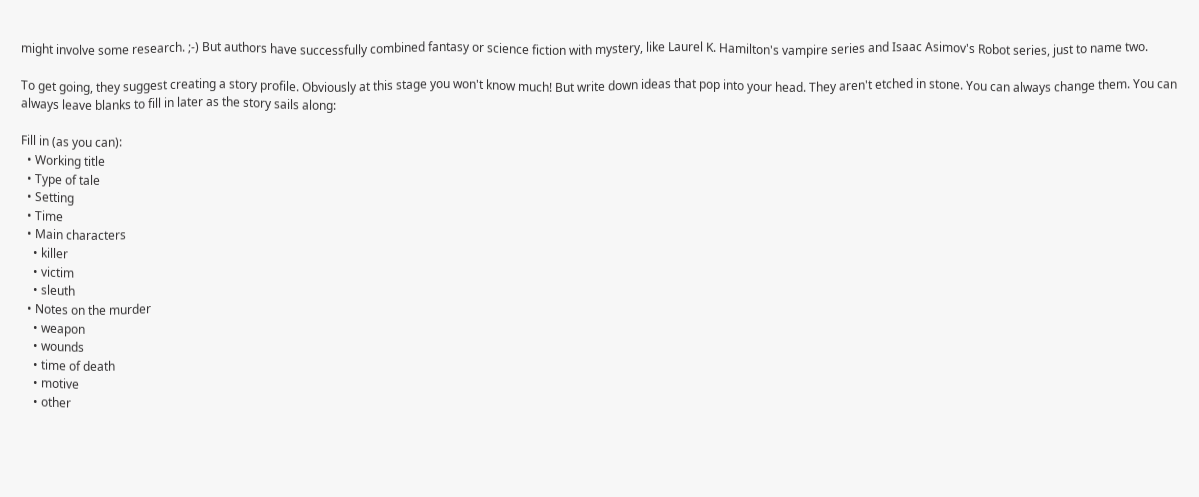might involve some research. ;-) But authors have successfully combined fantasy or science fiction with mystery, like Laurel K. Hamilton's vampire series and Isaac Asimov's Robot series, just to name two.

To get going, they suggest creating a story profile. Obviously at this stage you won't know much! But write down ideas that pop into your head. They aren't etched in stone. You can always change them. You can always leave blanks to fill in later as the story sails along:

Fill in (as you can):
  • Working title
  • Type of tale
  • Setting
  • Time
  • Main characters
    • killer
    • victim
    • sleuth
  • Notes on the murder
    • weapon
    • wounds
    • time of death
    • motive
    • other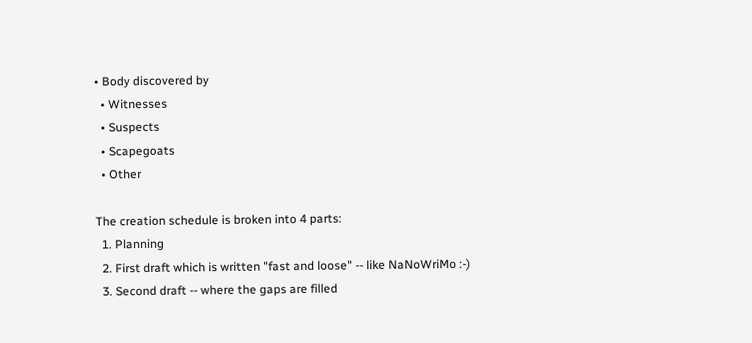• Body discovered by
  • Witnesses
  • Suspects
  • Scapegoats
  • Other

The creation schedule is broken into 4 parts:
  1. Planning
  2. First draft which is written "fast and loose" -- like NaNoWriMo :-)
  3. Second draft -- where the gaps are filled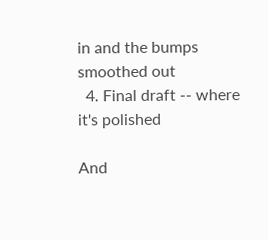in and the bumps smoothed out
  4. Final draft -- where it's polished

And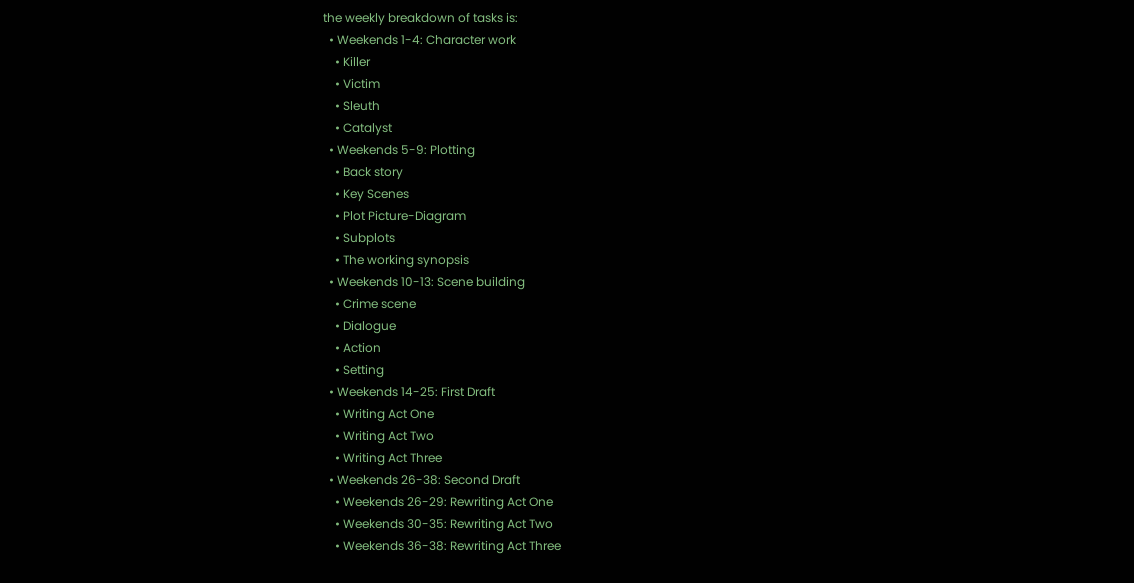the weekly breakdown of tasks is:
  • Weekends 1-4: Character work
    • Killer
    • Victim
    • Sleuth
    • Catalyst
  • Weekends 5-9: Plotting
    • Back story
    • Key Scenes
    • Plot Picture-Diagram
    • Subplots
    • The working synopsis
  • Weekends 10-13: Scene building
    • Crime scene
    • Dialogue
    • Action
    • Setting
  • Weekends 14-25: First Draft
    • Writing Act One
    • Writing Act Two
    • Writing Act Three
  • Weekends 26-38: Second Draft
    • Weekends 26-29: Rewriting Act One
    • Weekends 30-35: Rewriting Act Two
    • Weekends 36-38: Rewriting Act Three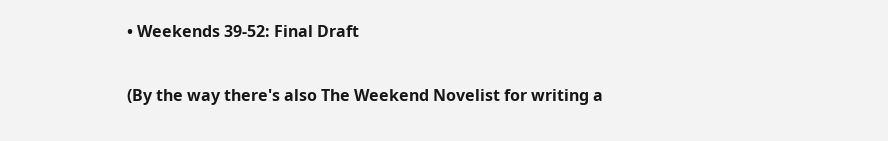• Weekends 39-52: Final Draft

(By the way there's also The Weekend Novelist for writing a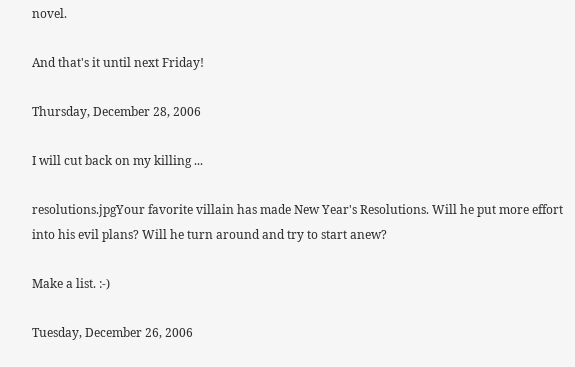novel.

And that's it until next Friday!

Thursday, December 28, 2006

I will cut back on my killing ...

resolutions.jpgYour favorite villain has made New Year's Resolutions. Will he put more effort into his evil plans? Will he turn around and try to start anew?

Make a list. :-)

Tuesday, December 26, 2006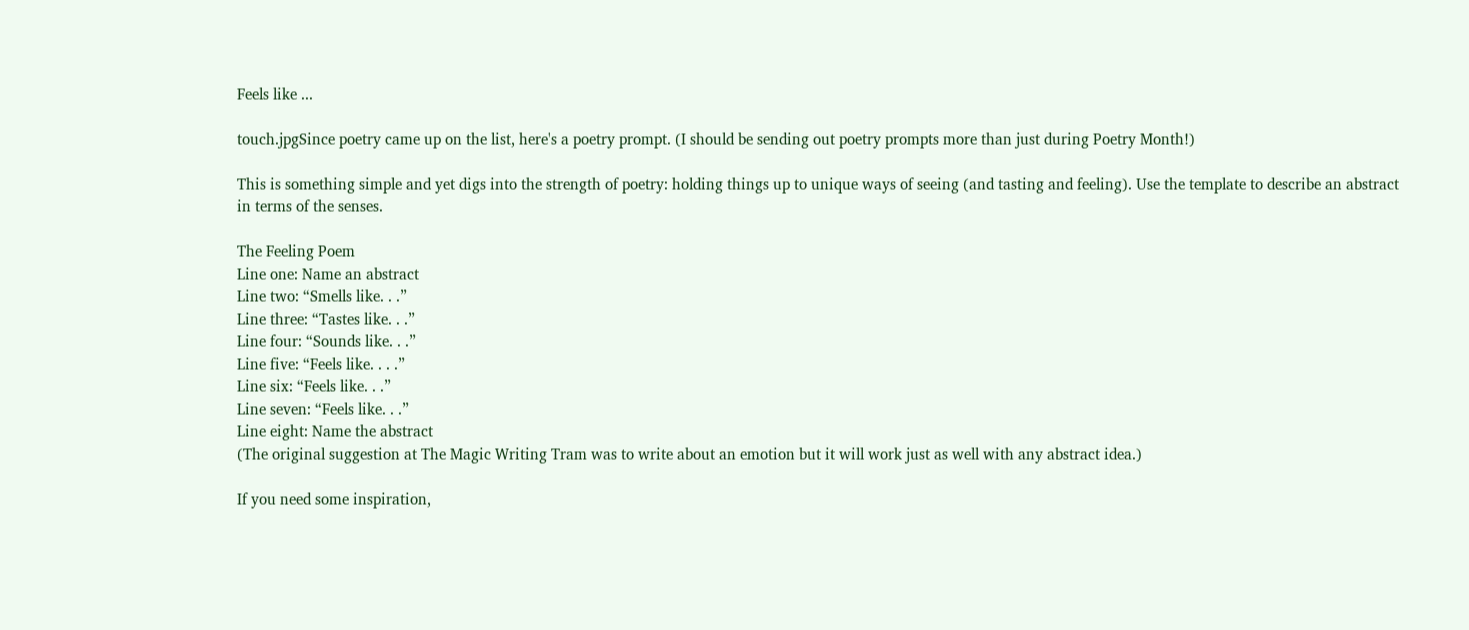Feels like ...

touch.jpgSince poetry came up on the list, here's a poetry prompt. (I should be sending out poetry prompts more than just during Poetry Month!)

This is something simple and yet digs into the strength of poetry: holding things up to unique ways of seeing (and tasting and feeling). Use the template to describe an abstract in terms of the senses.

The Feeling Poem
Line one: Name an abstract
Line two: “Smells like. . .”
Line three: “Tastes like. . .”
Line four: “Sounds like. . .”
Line five: “Feels like. . . .”
Line six: “Feels like. . .”
Line seven: “Feels like. . .”
Line eight: Name the abstract
(The original suggestion at The Magic Writing Tram was to write about an emotion but it will work just as well with any abstract idea.)

If you need some inspiration,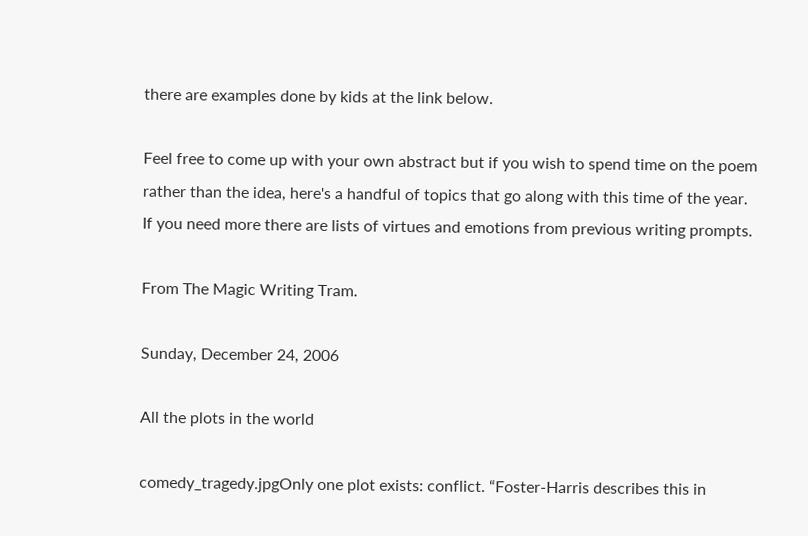there are examples done by kids at the link below.

Feel free to come up with your own abstract but if you wish to spend time on the poem rather than the idea, here's a handful of topics that go along with this time of the year.
If you need more there are lists of virtues and emotions from previous writing prompts.

From The Magic Writing Tram.

Sunday, December 24, 2006

All the plots in the world

comedy_tragedy.jpgOnly one plot exists: conflict. “Foster-Harris describes this in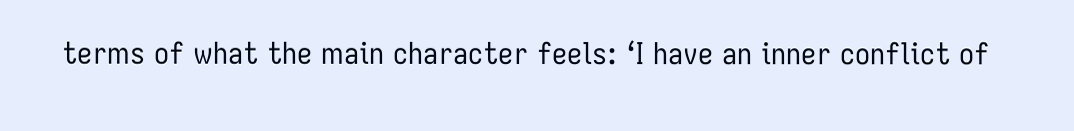terms of what the main character feels: ‘I have an inner conflict of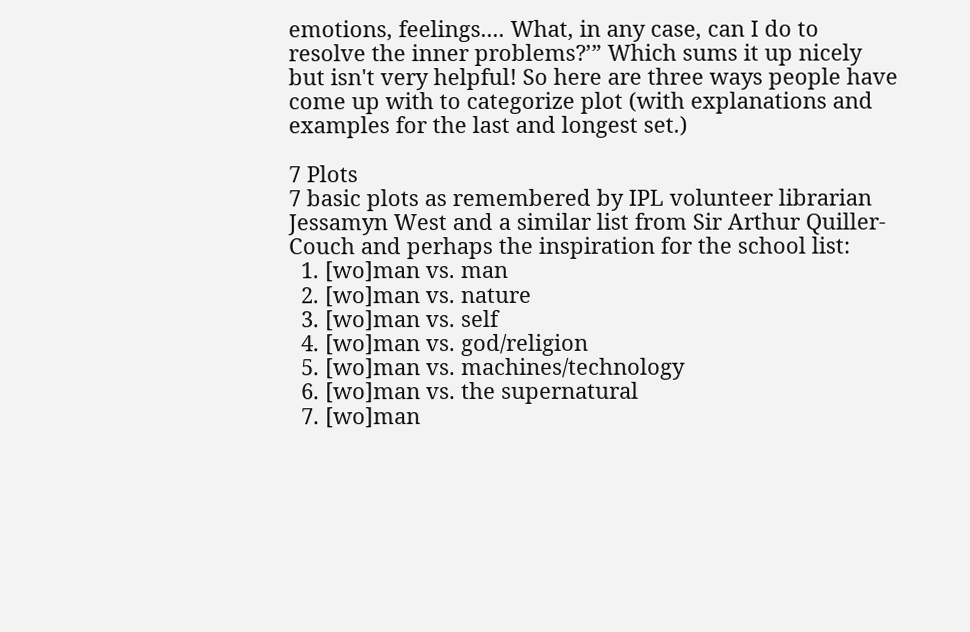emotions, feelings.... What, in any case, can I do to resolve the inner problems?’” Which sums it up nicely but isn't very helpful! So here are three ways people have come up with to categorize plot (with explanations and examples for the last and longest set.)

7 Plots
7 basic plots as remembered by IPL volunteer librarian Jessamyn West and a similar list from Sir Arthur Quiller-Couch and perhaps the inspiration for the school list:
  1. [wo]man vs. man
  2. [wo]man vs. nature
  3. [wo]man vs. self
  4. [wo]man vs. god/religion
  5. [wo]man vs. machines/technology
  6. [wo]man vs. the supernatural
  7. [wo]man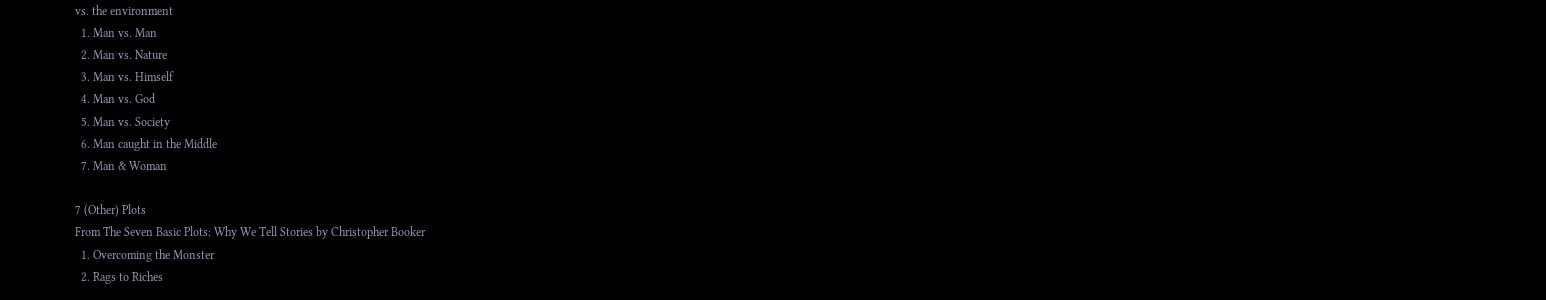vs. the environment
  1. Man vs. Man
  2. Man vs. Nature
  3. Man vs. Himself
  4. Man vs. God
  5. Man vs. Society
  6. Man caught in the Middle
  7. Man & Woman

7 (Other) Plots
From The Seven Basic Plots: Why We Tell Stories by Christopher Booker
  1. Overcoming the Monster
  2. Rags to Riches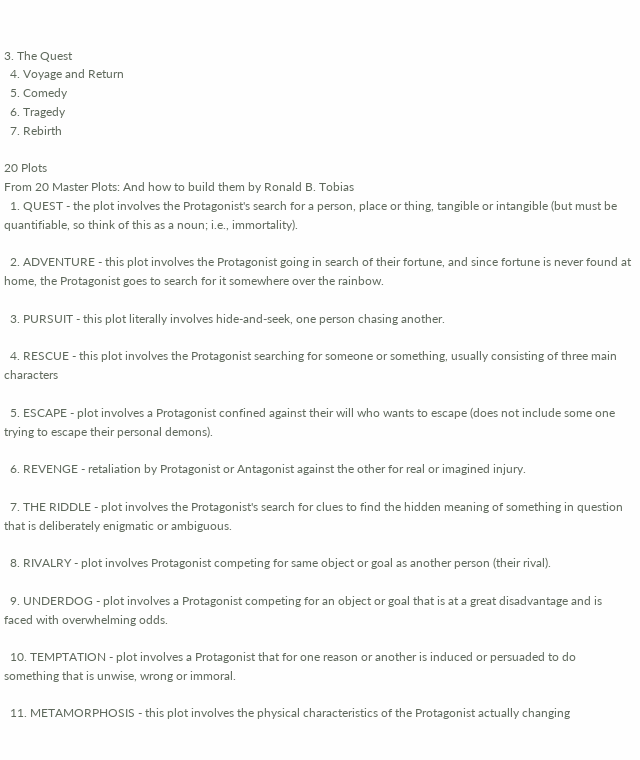3. The Quest
  4. Voyage and Return
  5. Comedy
  6. Tragedy
  7. Rebirth

20 Plots
From 20 Master Plots: And how to build them by Ronald B. Tobias
  1. QUEST - the plot involves the Protagonist's search for a person, place or thing, tangible or intangible (but must be quantifiable, so think of this as a noun; i.e., immortality).

  2. ADVENTURE - this plot involves the Protagonist going in search of their fortune, and since fortune is never found at home, the Protagonist goes to search for it somewhere over the rainbow.

  3. PURSUIT - this plot literally involves hide-and-seek, one person chasing another.

  4. RESCUE - this plot involves the Protagonist searching for someone or something, usually consisting of three main characters

  5. ESCAPE - plot involves a Protagonist confined against their will who wants to escape (does not include some one trying to escape their personal demons).

  6. REVENGE - retaliation by Protagonist or Antagonist against the other for real or imagined injury.

  7. THE RIDDLE - plot involves the Protagonist's search for clues to find the hidden meaning of something in question that is deliberately enigmatic or ambiguous.

  8. RIVALRY - plot involves Protagonist competing for same object or goal as another person (their rival).

  9. UNDERDOG - plot involves a Protagonist competing for an object or goal that is at a great disadvantage and is faced with overwhelming odds.

  10. TEMPTATION - plot involves a Protagonist that for one reason or another is induced or persuaded to do something that is unwise, wrong or immoral.

  11. METAMORPHOSIS - this plot involves the physical characteristics of the Protagonist actually changing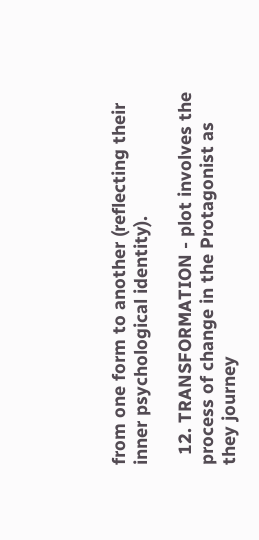from one form to another (reflecting their inner psychological identity).

  12. TRANSFORMATION - plot involves the process of change in the Protagonist as they journey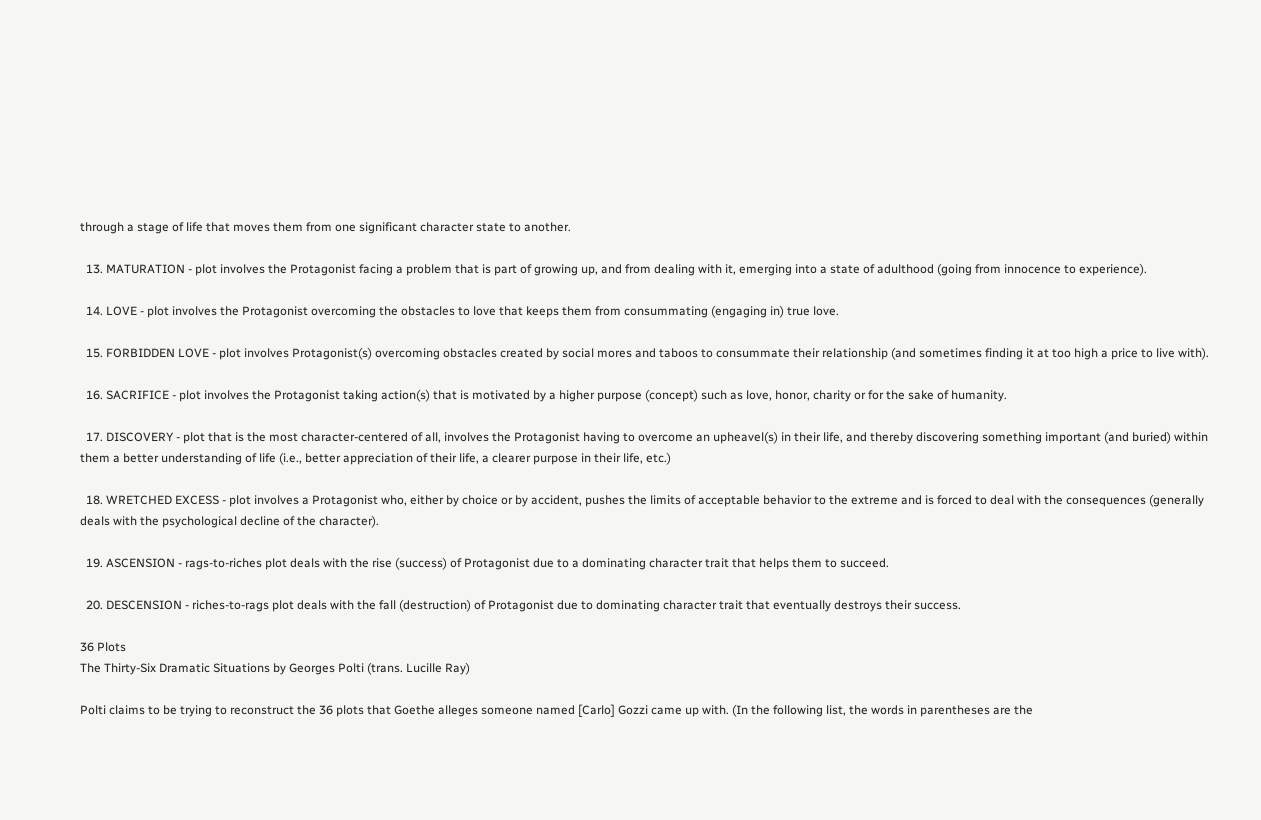through a stage of life that moves them from one significant character state to another.

  13. MATURATION - plot involves the Protagonist facing a problem that is part of growing up, and from dealing with it, emerging into a state of adulthood (going from innocence to experience).

  14. LOVE - plot involves the Protagonist overcoming the obstacles to love that keeps them from consummating (engaging in) true love.

  15. FORBIDDEN LOVE - plot involves Protagonist(s) overcoming obstacles created by social mores and taboos to consummate their relationship (and sometimes finding it at too high a price to live with).

  16. SACRIFICE - plot involves the Protagonist taking action(s) that is motivated by a higher purpose (concept) such as love, honor, charity or for the sake of humanity.

  17. DISCOVERY - plot that is the most character-centered of all, involves the Protagonist having to overcome an upheavel(s) in their life, and thereby discovering something important (and buried) within them a better understanding of life (i.e., better appreciation of their life, a clearer purpose in their life, etc.)

  18. WRETCHED EXCESS - plot involves a Protagonist who, either by choice or by accident, pushes the limits of acceptable behavior to the extreme and is forced to deal with the consequences (generally deals with the psychological decline of the character).

  19. ASCENSION - rags-to-riches plot deals with the rise (success) of Protagonist due to a dominating character trait that helps them to succeed.

  20. DESCENSION - riches-to-rags plot deals with the fall (destruction) of Protagonist due to dominating character trait that eventually destroys their success.

36 Plots
The Thirty-Six Dramatic Situations by Georges Polti (trans. Lucille Ray)

Polti claims to be trying to reconstruct the 36 plots that Goethe alleges someone named [Carlo] Gozzi came up with. (In the following list, the words in parentheses are the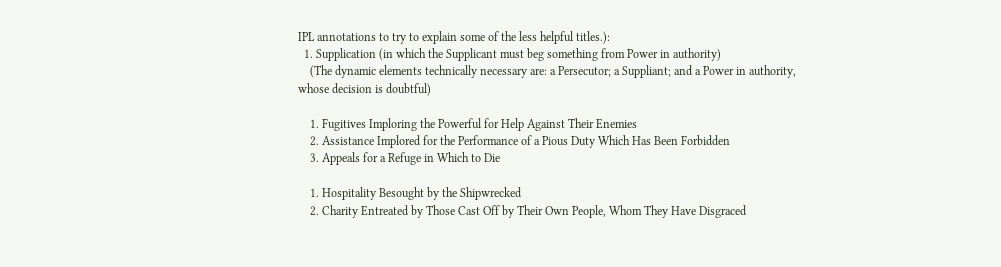IPL annotations to try to explain some of the less helpful titles.):
  1. Supplication (in which the Supplicant must beg something from Power in authority)
    (The dynamic elements technically necessary are: a Persecutor; a Suppliant; and a Power in authority, whose decision is doubtful)

    1. Fugitives Imploring the Powerful for Help Against Their Enemies
    2. Assistance Implored for the Performance of a Pious Duty Which Has Been Forbidden
    3. Appeals for a Refuge in Which to Die

    1. Hospitality Besought by the Shipwrecked
    2. Charity Entreated by Those Cast Off by Their Own People, Whom They Have Disgraced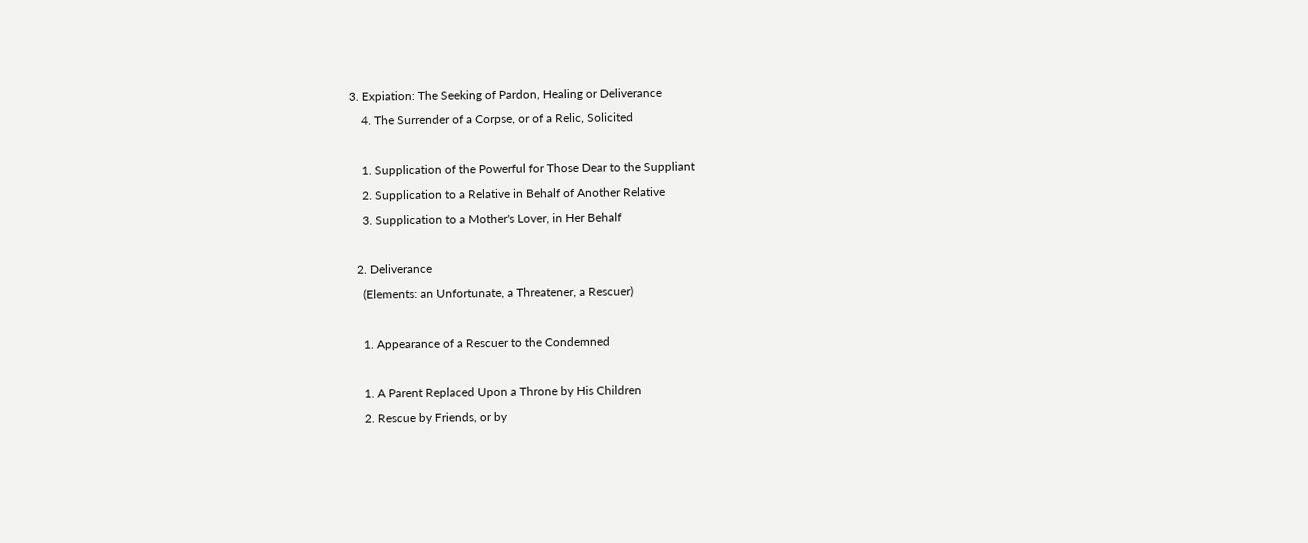3. Expiation: The Seeking of Pardon, Healing or Deliverance
    4. The Surrender of a Corpse, or of a Relic, Solicited

    1. Supplication of the Powerful for Those Dear to the Suppliant
    2. Supplication to a Relative in Behalf of Another Relative
    3. Supplication to a Mother's Lover, in Her Behalf

  2. Deliverance
    (Elements: an Unfortunate, a Threatener, a Rescuer)

    1. Appearance of a Rescuer to the Condemned

    1. A Parent Replaced Upon a Throne by His Children
    2. Rescue by Friends, or by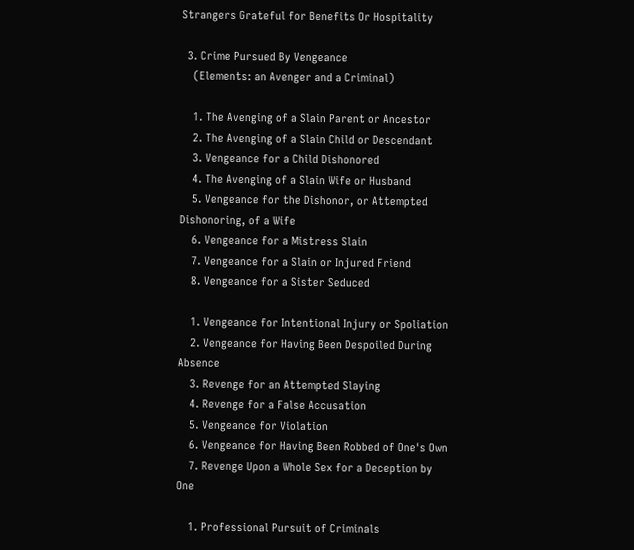Strangers Grateful for Benefits Or Hospitality

  3. Crime Pursued By Vengeance
    (Elements: an Avenger and a Criminal)

    1. The Avenging of a Slain Parent or Ancestor
    2. The Avenging of a Slain Child or Descendant
    3. Vengeance for a Child Dishonored
    4. The Avenging of a Slain Wife or Husband
    5. Vengeance for the Dishonor, or Attempted Dishonoring, of a Wife
    6. Vengeance for a Mistress Slain
    7. Vengeance for a Slain or Injured Friend
    8. Vengeance for a Sister Seduced

    1. Vengeance for Intentional Injury or Spoliation
    2. Vengeance for Having Been Despoiled During Absence
    3. Revenge for an Attempted Slaying
    4. Revenge for a False Accusation
    5. Vengeance for Violation
    6. Vengeance for Having Been Robbed of One's Own
    7. Revenge Upon a Whole Sex for a Deception by One

    1. Professional Pursuit of Criminals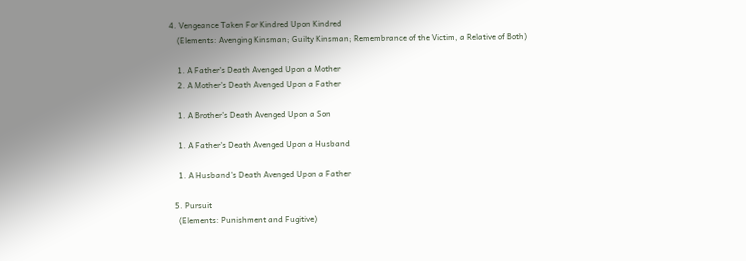4. Vengeance Taken For Kindred Upon Kindred
    (Elements: Avenging Kinsman; Guilty Kinsman; Remembrance of the Victim, a Relative of Both)

    1. A Father's Death Avenged Upon a Mother
    2. A Mother's Death Avenged Upon a Father

    1. A Brother's Death Avenged Upon a Son

    1. A Father's Death Avenged Upon a Husband

    1. A Husband's Death Avenged Upon a Father

  5. Pursuit
    (Elements: Punishment and Fugitive)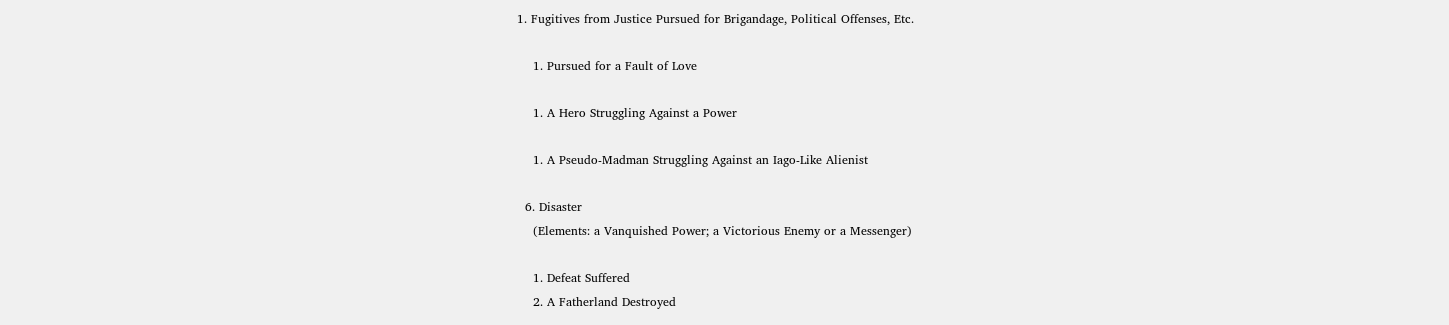1. Fugitives from Justice Pursued for Brigandage, Political Offenses, Etc.

    1. Pursued for a Fault of Love

    1. A Hero Struggling Against a Power

    1. A Pseudo-Madman Struggling Against an Iago-Like Alienist

  6. Disaster
    (Elements: a Vanquished Power; a Victorious Enemy or a Messenger)

    1. Defeat Suffered
    2. A Fatherland Destroyed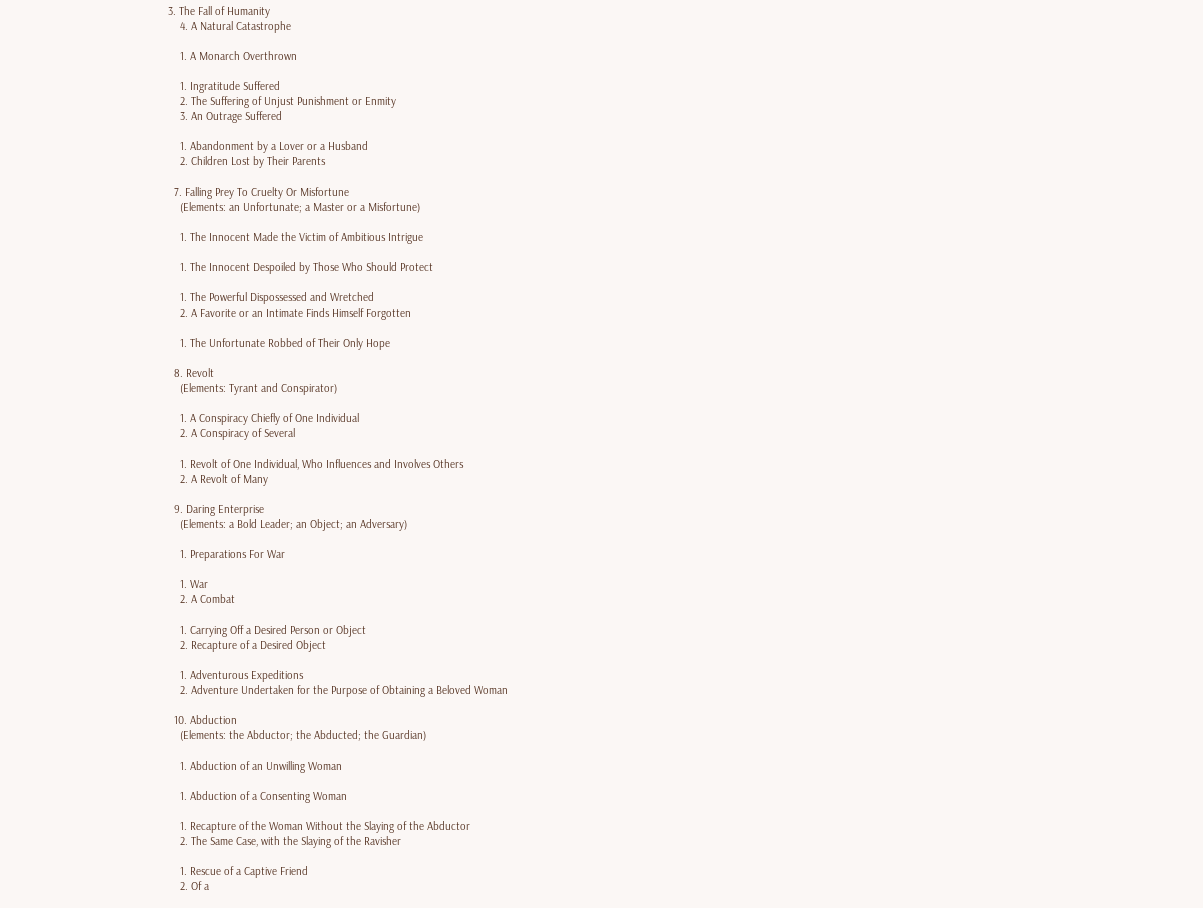3. The Fall of Humanity
    4. A Natural Catastrophe

    1. A Monarch Overthrown

    1. Ingratitude Suffered
    2. The Suffering of Unjust Punishment or Enmity
    3. An Outrage Suffered

    1. Abandonment by a Lover or a Husband
    2. Children Lost by Their Parents

  7. Falling Prey To Cruelty Or Misfortune
    (Elements: an Unfortunate; a Master or a Misfortune)

    1. The Innocent Made the Victim of Ambitious Intrigue

    1. The Innocent Despoiled by Those Who Should Protect

    1. The Powerful Dispossessed and Wretched
    2. A Favorite or an Intimate Finds Himself Forgotten

    1. The Unfortunate Robbed of Their Only Hope

  8. Revolt
    (Elements: Tyrant and Conspirator)

    1. A Conspiracy Chiefly of One Individual
    2. A Conspiracy of Several

    1. Revolt of One Individual, Who Influences and Involves Others
    2. A Revolt of Many

  9. Daring Enterprise
    (Elements: a Bold Leader; an Object; an Adversary)

    1. Preparations For War

    1. War
    2. A Combat

    1. Carrying Off a Desired Person or Object
    2. Recapture of a Desired Object

    1. Adventurous Expeditions
    2. Adventure Undertaken for the Purpose of Obtaining a Beloved Woman

  10. Abduction
    (Elements: the Abductor; the Abducted; the Guardian)

    1. Abduction of an Unwilling Woman

    1. Abduction of a Consenting Woman

    1. Recapture of the Woman Without the Slaying of the Abductor
    2. The Same Case, with the Slaying of the Ravisher

    1. Rescue of a Captive Friend
    2. Of a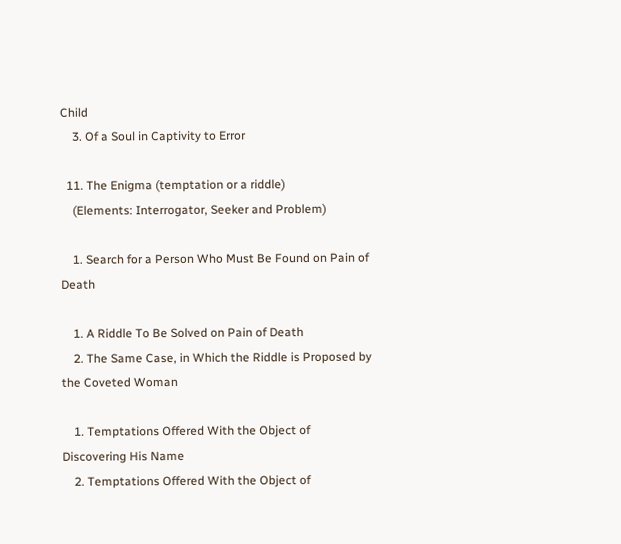Child
    3. Of a Soul in Captivity to Error

  11. The Enigma (temptation or a riddle)
    (Elements: Interrogator, Seeker and Problem)

    1. Search for a Person Who Must Be Found on Pain of Death

    1. A Riddle To Be Solved on Pain of Death
    2. The Same Case, in Which the Riddle is Proposed by the Coveted Woman

    1. Temptations Offered With the Object of Discovering His Name
    2. Temptations Offered With the Object of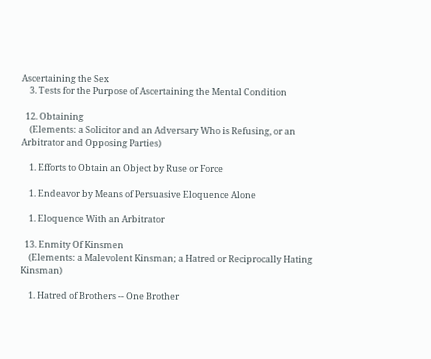Ascertaining the Sex
    3. Tests for the Purpose of Ascertaining the Mental Condition

  12. Obtaining
    (Elements: a Solicitor and an Adversary Who is Refusing, or an Arbitrator and Opposing Parties)

    1. Efforts to Obtain an Object by Ruse or Force

    1. Endeavor by Means of Persuasive Eloquence Alone

    1. Eloquence With an Arbitrator

  13. Enmity Of Kinsmen
    (Elements: a Malevolent Kinsman; a Hatred or Reciprocally Hating Kinsman)

    1. Hatred of Brothers -- One Brother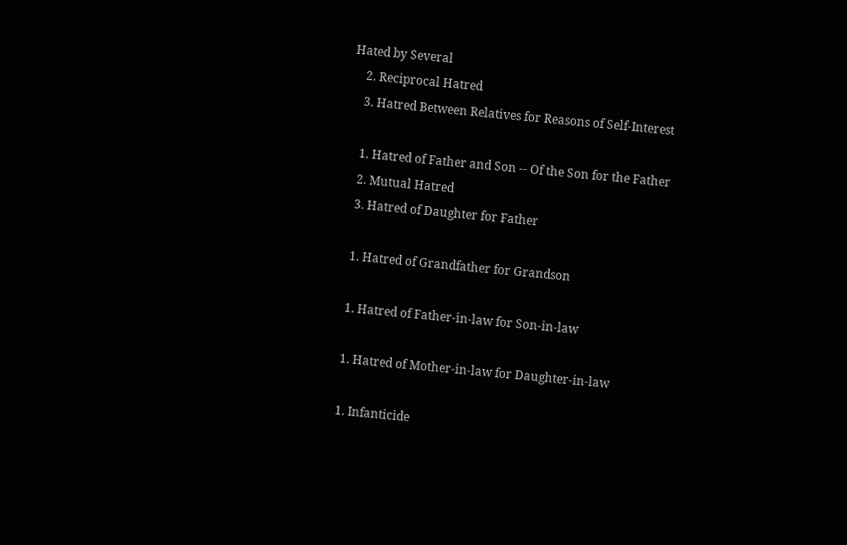Hated by Several
    2. Reciprocal Hatred
    3. Hatred Between Relatives for Reasons of Self-Interest

    1. Hatred of Father and Son -- Of the Son for the Father
    2. Mutual Hatred
    3. Hatred of Daughter for Father

    1. Hatred of Grandfather for Grandson

    1. Hatred of Father-in-law for Son-in-law

    1. Hatred of Mother-in-law for Daughter-in-law

    1. Infanticide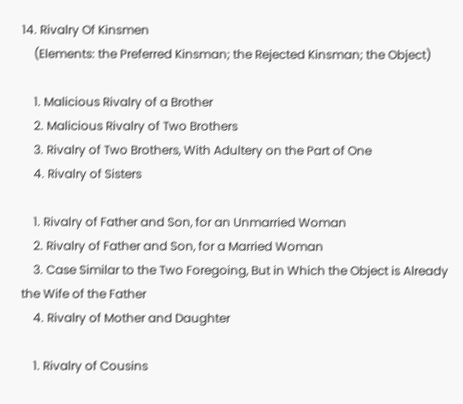14. Rivalry Of Kinsmen
    (Elements: the Preferred Kinsman; the Rejected Kinsman; the Object)

    1. Malicious Rivalry of a Brother
    2. Malicious Rivalry of Two Brothers
    3. Rivalry of Two Brothers, With Adultery on the Part of One
    4. Rivalry of Sisters

    1. Rivalry of Father and Son, for an Unmarried Woman
    2. Rivalry of Father and Son, for a Married Woman
    3. Case Similar to the Two Foregoing, But in Which the Object is Already the Wife of the Father
    4. Rivalry of Mother and Daughter

    1. Rivalry of Cousins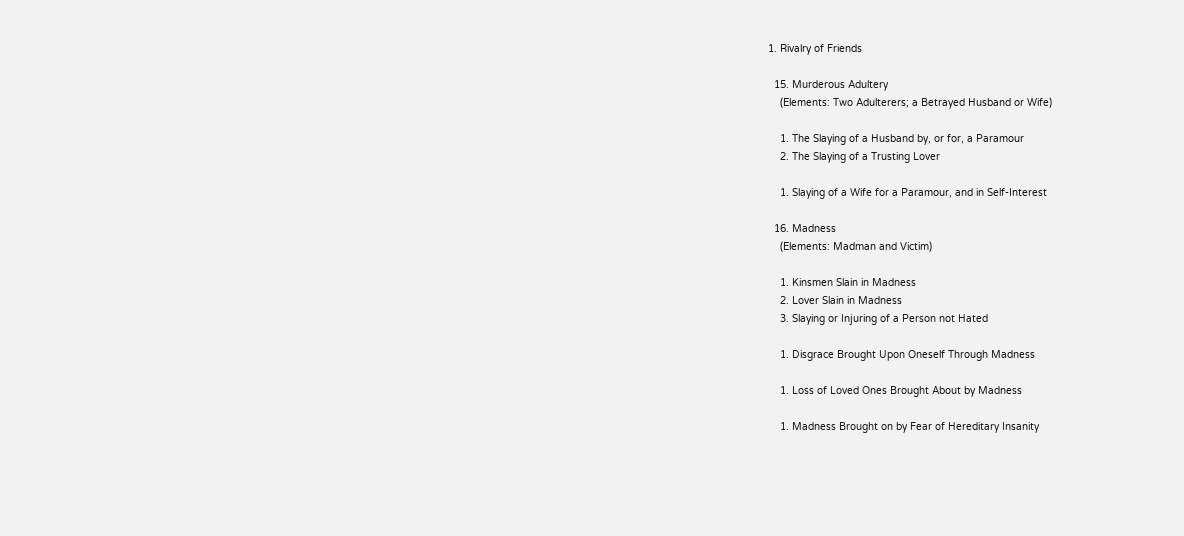1. Rivalry of Friends

  15. Murderous Adultery
    (Elements: Two Adulterers; a Betrayed Husband or Wife)

    1. The Slaying of a Husband by, or for, a Paramour
    2. The Slaying of a Trusting Lover

    1. Slaying of a Wife for a Paramour, and in Self-Interest

  16. Madness
    (Elements: Madman and Victim)

    1. Kinsmen Slain in Madness
    2. Lover Slain in Madness
    3. Slaying or Injuring of a Person not Hated

    1. Disgrace Brought Upon Oneself Through Madness

    1. Loss of Loved Ones Brought About by Madness

    1. Madness Brought on by Fear of Hereditary Insanity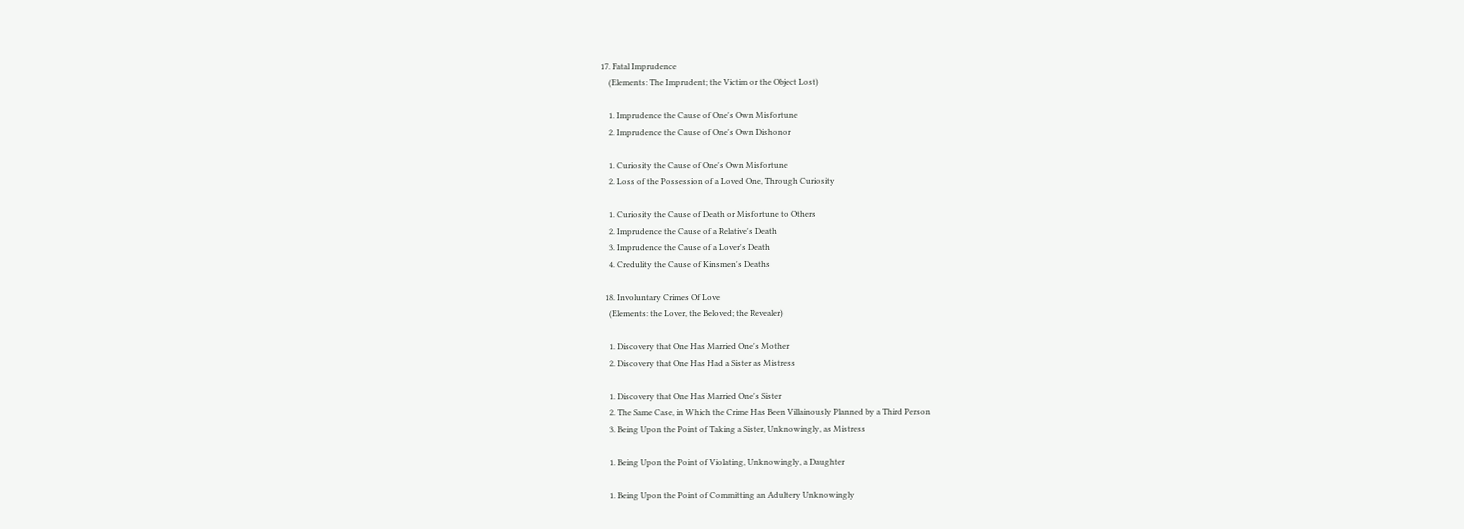17. Fatal Imprudence
    (Elements: The Imprudent; the Victim or the Object Lost)

    1. Imprudence the Cause of One's Own Misfortune
    2. Imprudence the Cause of One's Own Dishonor

    1. Curiosity the Cause of One's Own Misfortune
    2. Loss of the Possession of a Loved One, Through Curiosity

    1. Curiosity the Cause of Death or Misfortune to Others
    2. Imprudence the Cause of a Relative's Death
    3. Imprudence the Cause of a Lover's Death
    4. Credulity the Cause of Kinsmen's Deaths

  18. Involuntary Crimes Of Love
    (Elements: the Lover, the Beloved; the Revealer)

    1. Discovery that One Has Married One's Mother
    2. Discovery that One Has Had a Sister as Mistress

    1. Discovery that One Has Married One's Sister
    2. The Same Case, in Which the Crime Has Been Villainously Planned by a Third Person
    3. Being Upon the Point of Taking a Sister, Unknowingly, as Mistress

    1. Being Upon the Point of Violating, Unknowingly, a Daughter

    1. Being Upon the Point of Committing an Adultery Unknowingly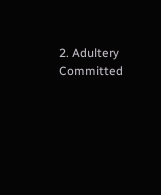2. Adultery Committed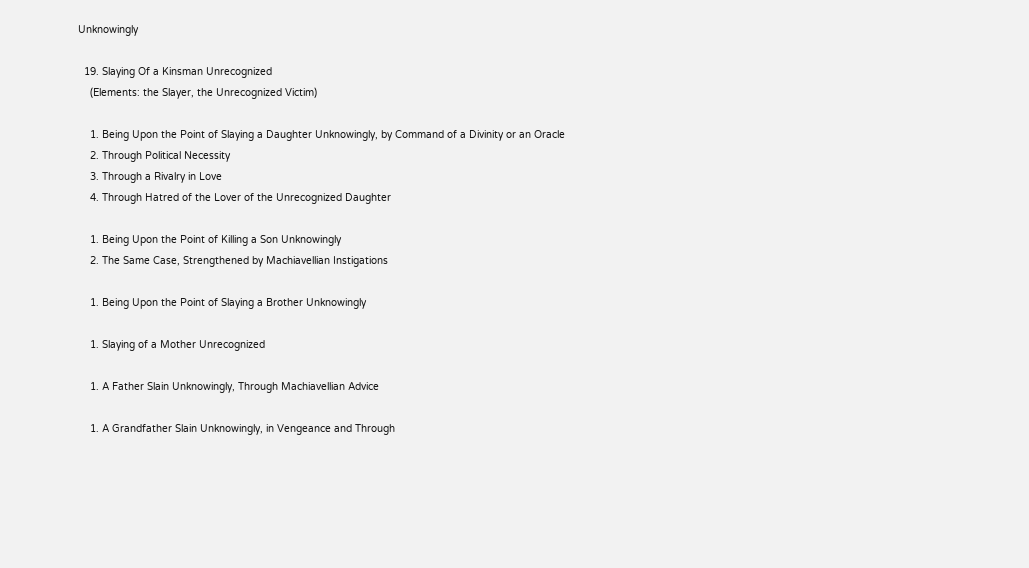Unknowingly

  19. Slaying Of a Kinsman Unrecognized
    (Elements: the Slayer, the Unrecognized Victim)

    1. Being Upon the Point of Slaying a Daughter Unknowingly, by Command of a Divinity or an Oracle
    2. Through Political Necessity
    3. Through a Rivalry in Love
    4. Through Hatred of the Lover of the Unrecognized Daughter

    1. Being Upon the Point of Killing a Son Unknowingly
    2. The Same Case, Strengthened by Machiavellian Instigations

    1. Being Upon the Point of Slaying a Brother Unknowingly

    1. Slaying of a Mother Unrecognized

    1. A Father Slain Unknowingly, Through Machiavellian Advice

    1. A Grandfather Slain Unknowingly, in Vengeance and Through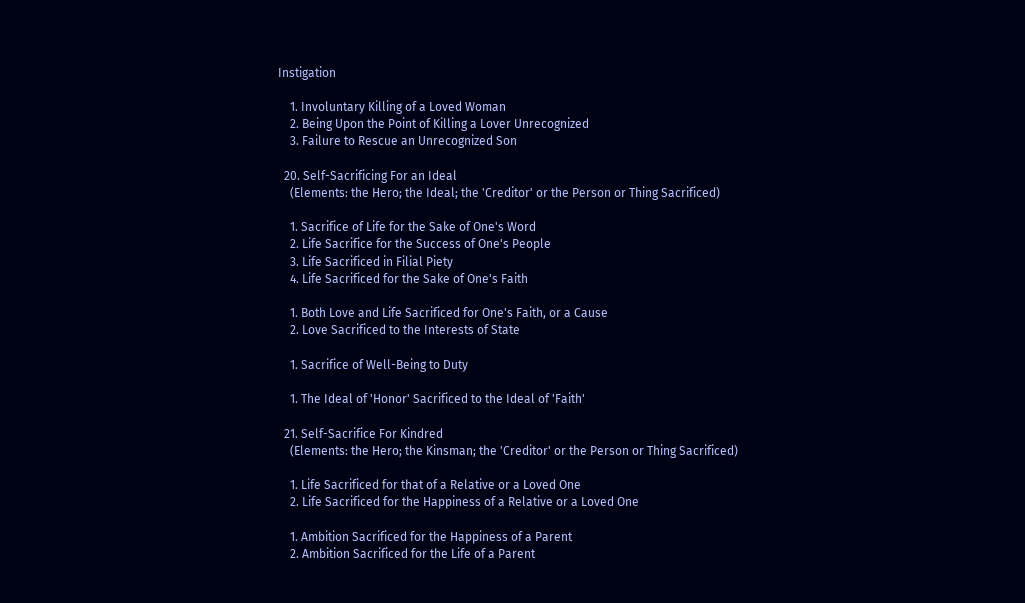Instigation

    1. Involuntary Killing of a Loved Woman
    2. Being Upon the Point of Killing a Lover Unrecognized
    3. Failure to Rescue an Unrecognized Son

  20. Self-Sacrificing For an Ideal
    (Elements: the Hero; the Ideal; the 'Creditor' or the Person or Thing Sacrificed)

    1. Sacrifice of Life for the Sake of One's Word
    2. Life Sacrifice for the Success of One's People
    3. Life Sacrificed in Filial Piety
    4. Life Sacrificed for the Sake of One's Faith

    1. Both Love and Life Sacrificed for One's Faith, or a Cause
    2. Love Sacrificed to the Interests of State

    1. Sacrifice of Well-Being to Duty

    1. The Ideal of 'Honor' Sacrificed to the Ideal of 'Faith'

  21. Self-Sacrifice For Kindred
    (Elements: the Hero; the Kinsman; the 'Creditor' or the Person or Thing Sacrificed)

    1. Life Sacrificed for that of a Relative or a Loved One
    2. Life Sacrificed for the Happiness of a Relative or a Loved One

    1. Ambition Sacrificed for the Happiness of a Parent
    2. Ambition Sacrificed for the Life of a Parent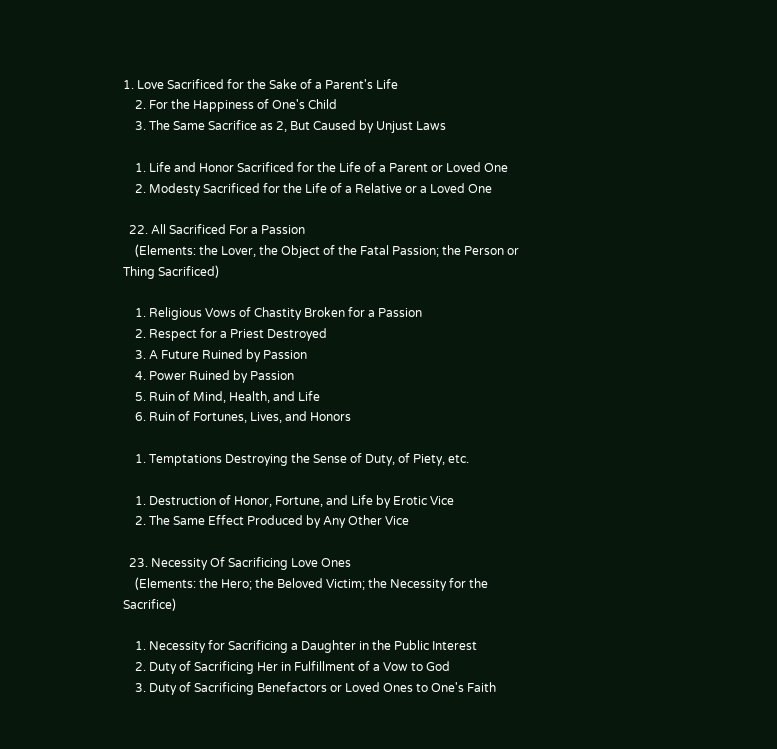1. Love Sacrificed for the Sake of a Parent's Life
    2. For the Happiness of One's Child
    3. The Same Sacrifice as 2, But Caused by Unjust Laws

    1. Life and Honor Sacrificed for the Life of a Parent or Loved One
    2. Modesty Sacrificed for the Life of a Relative or a Loved One

  22. All Sacrificed For a Passion
    (Elements: the Lover, the Object of the Fatal Passion; the Person or Thing Sacrificed)

    1. Religious Vows of Chastity Broken for a Passion
    2. Respect for a Priest Destroyed
    3. A Future Ruined by Passion
    4. Power Ruined by Passion
    5. Ruin of Mind, Health, and Life
    6. Ruin of Fortunes, Lives, and Honors

    1. Temptations Destroying the Sense of Duty, of Piety, etc.

    1. Destruction of Honor, Fortune, and Life by Erotic Vice
    2. The Same Effect Produced by Any Other Vice

  23. Necessity Of Sacrificing Love Ones
    (Elements: the Hero; the Beloved Victim; the Necessity for the Sacrifice)

    1. Necessity for Sacrificing a Daughter in the Public Interest
    2. Duty of Sacrificing Her in Fulfillment of a Vow to God
    3. Duty of Sacrificing Benefactors or Loved Ones to One's Faith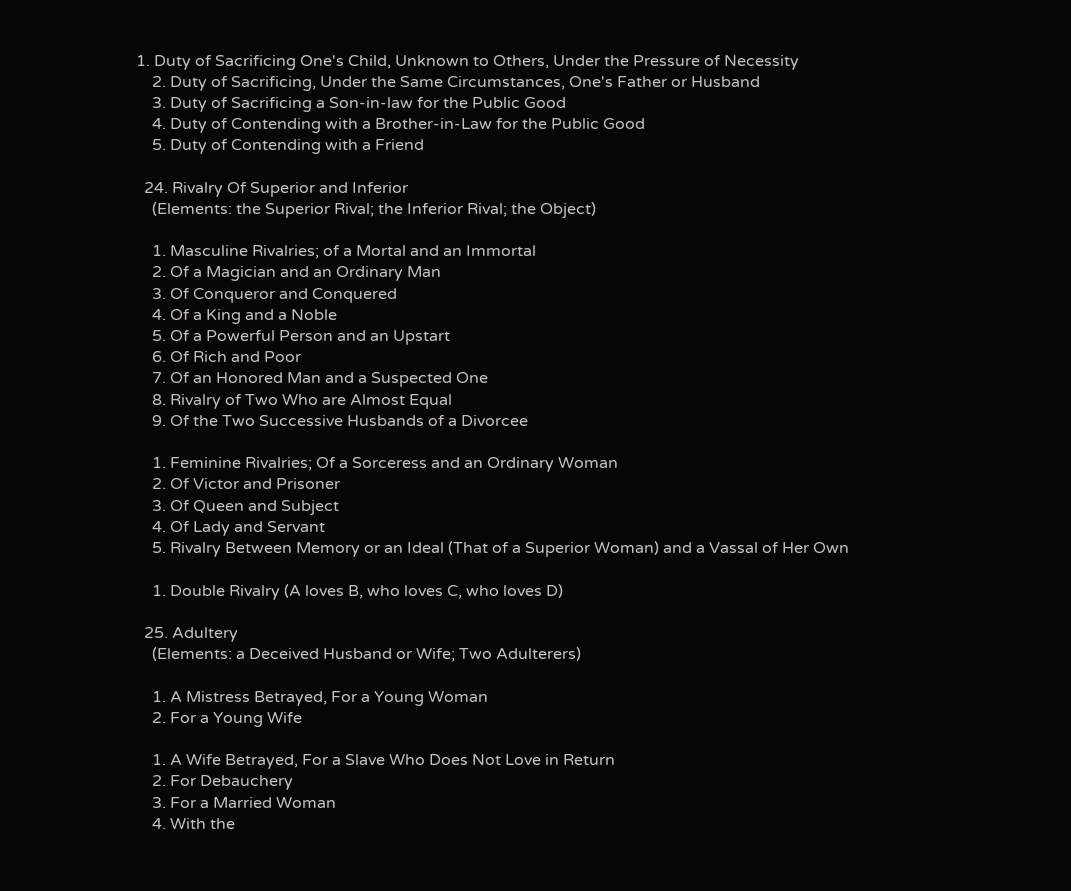1. Duty of Sacrificing One's Child, Unknown to Others, Under the Pressure of Necessity
    2. Duty of Sacrificing, Under the Same Circumstances, One's Father or Husband
    3. Duty of Sacrificing a Son-in-law for the Public Good
    4. Duty of Contending with a Brother-in-Law for the Public Good
    5. Duty of Contending with a Friend

  24. Rivalry Of Superior and Inferior
    (Elements: the Superior Rival; the Inferior Rival; the Object)

    1. Masculine Rivalries; of a Mortal and an Immortal
    2. Of a Magician and an Ordinary Man
    3. Of Conqueror and Conquered
    4. Of a King and a Noble
    5. Of a Powerful Person and an Upstart
    6. Of Rich and Poor
    7. Of an Honored Man and a Suspected One
    8. Rivalry of Two Who are Almost Equal
    9. Of the Two Successive Husbands of a Divorcee

    1. Feminine Rivalries; Of a Sorceress and an Ordinary Woman
    2. Of Victor and Prisoner
    3. Of Queen and Subject
    4. Of Lady and Servant
    5. Rivalry Between Memory or an Ideal (That of a Superior Woman) and a Vassal of Her Own

    1. Double Rivalry (A loves B, who loves C, who loves D)

  25. Adultery
    (Elements: a Deceived Husband or Wife; Two Adulterers)

    1. A Mistress Betrayed, For a Young Woman
    2. For a Young Wife

    1. A Wife Betrayed, For a Slave Who Does Not Love in Return
    2. For Debauchery
    3. For a Married Woman
    4. With the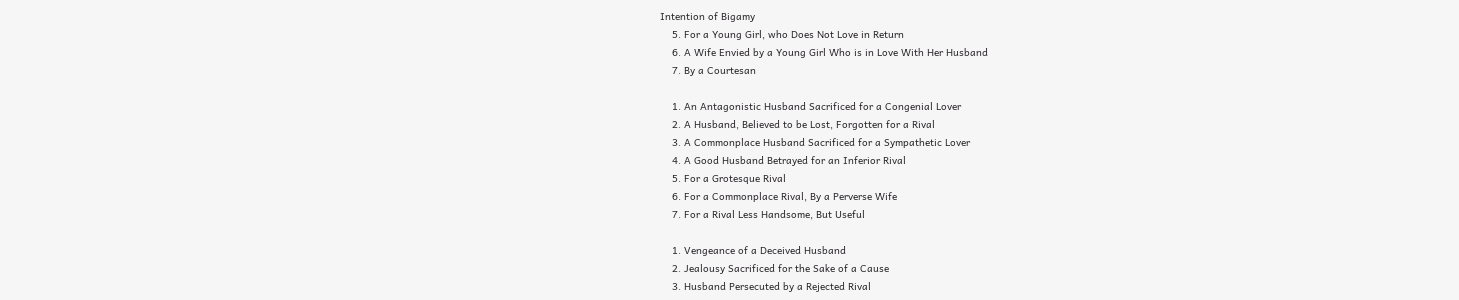Intention of Bigamy
    5. For a Young Girl, who Does Not Love in Return
    6. A Wife Envied by a Young Girl Who is in Love With Her Husband
    7. By a Courtesan

    1. An Antagonistic Husband Sacrificed for a Congenial Lover
    2. A Husband, Believed to be Lost, Forgotten for a Rival
    3. A Commonplace Husband Sacrificed for a Sympathetic Lover
    4. A Good Husband Betrayed for an Inferior Rival
    5. For a Grotesque Rival
    6. For a Commonplace Rival, By a Perverse Wife
    7. For a Rival Less Handsome, But Useful

    1. Vengeance of a Deceived Husband
    2. Jealousy Sacrificed for the Sake of a Cause
    3. Husband Persecuted by a Rejected Rival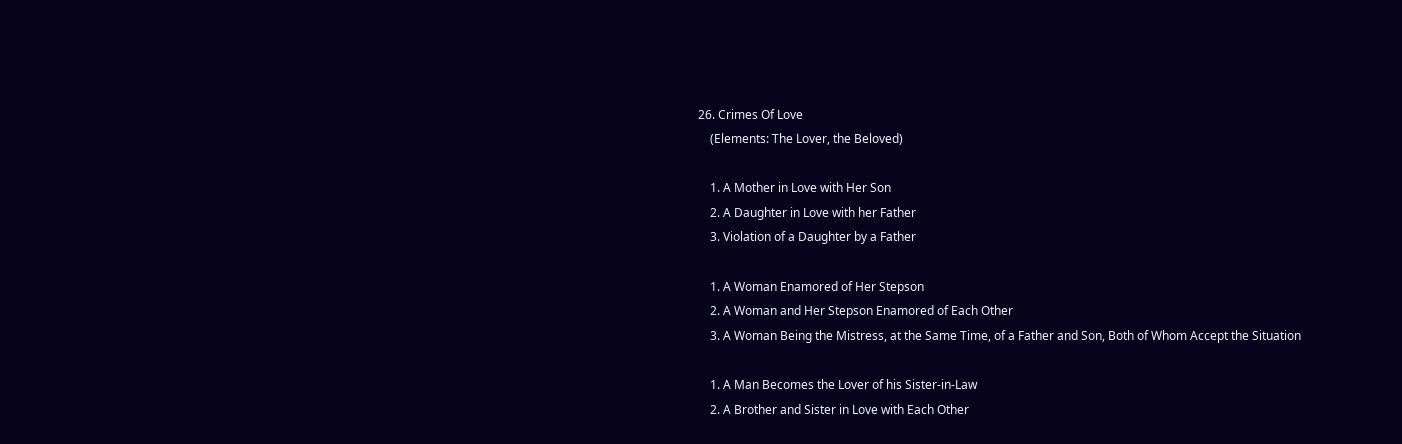26. Crimes Of Love
    (Elements: The Lover, the Beloved)

    1. A Mother in Love with Her Son
    2. A Daughter in Love with her Father
    3. Violation of a Daughter by a Father

    1. A Woman Enamored of Her Stepson
    2. A Woman and Her Stepson Enamored of Each Other
    3. A Woman Being the Mistress, at the Same Time, of a Father and Son, Both of Whom Accept the Situation

    1. A Man Becomes the Lover of his Sister-in-Law
    2. A Brother and Sister in Love with Each Other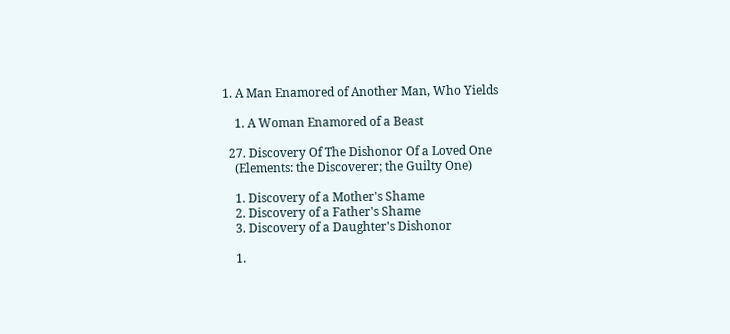1. A Man Enamored of Another Man, Who Yields

    1. A Woman Enamored of a Beast

  27. Discovery Of The Dishonor Of a Loved One
    (Elements: the Discoverer; the Guilty One)

    1. Discovery of a Mother's Shame
    2. Discovery of a Father's Shame
    3. Discovery of a Daughter's Dishonor

    1.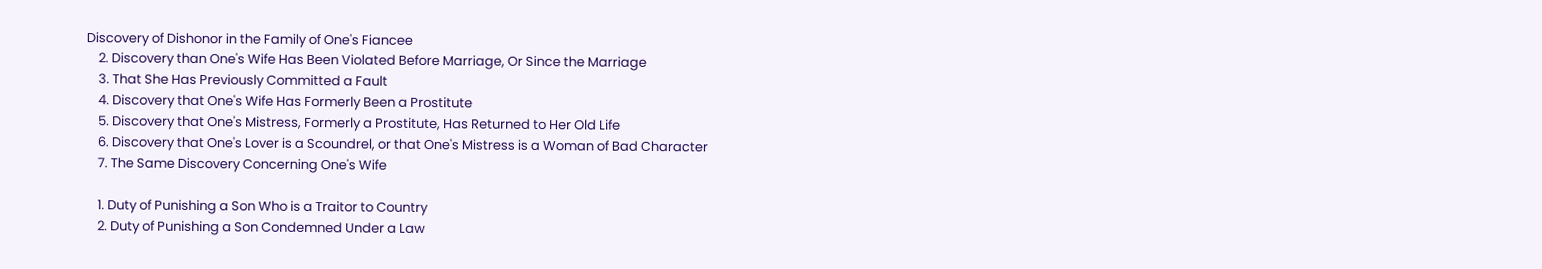Discovery of Dishonor in the Family of One's Fiancee
    2. Discovery than One's Wife Has Been Violated Before Marriage, Or Since the Marriage
    3. That She Has Previously Committed a Fault
    4. Discovery that One's Wife Has Formerly Been a Prostitute
    5. Discovery that One's Mistress, Formerly a Prostitute, Has Returned to Her Old Life
    6. Discovery that One's Lover is a Scoundrel, or that One's Mistress is a Woman of Bad Character
    7. The Same Discovery Concerning One's Wife

    1. Duty of Punishing a Son Who is a Traitor to Country
    2. Duty of Punishing a Son Condemned Under a Law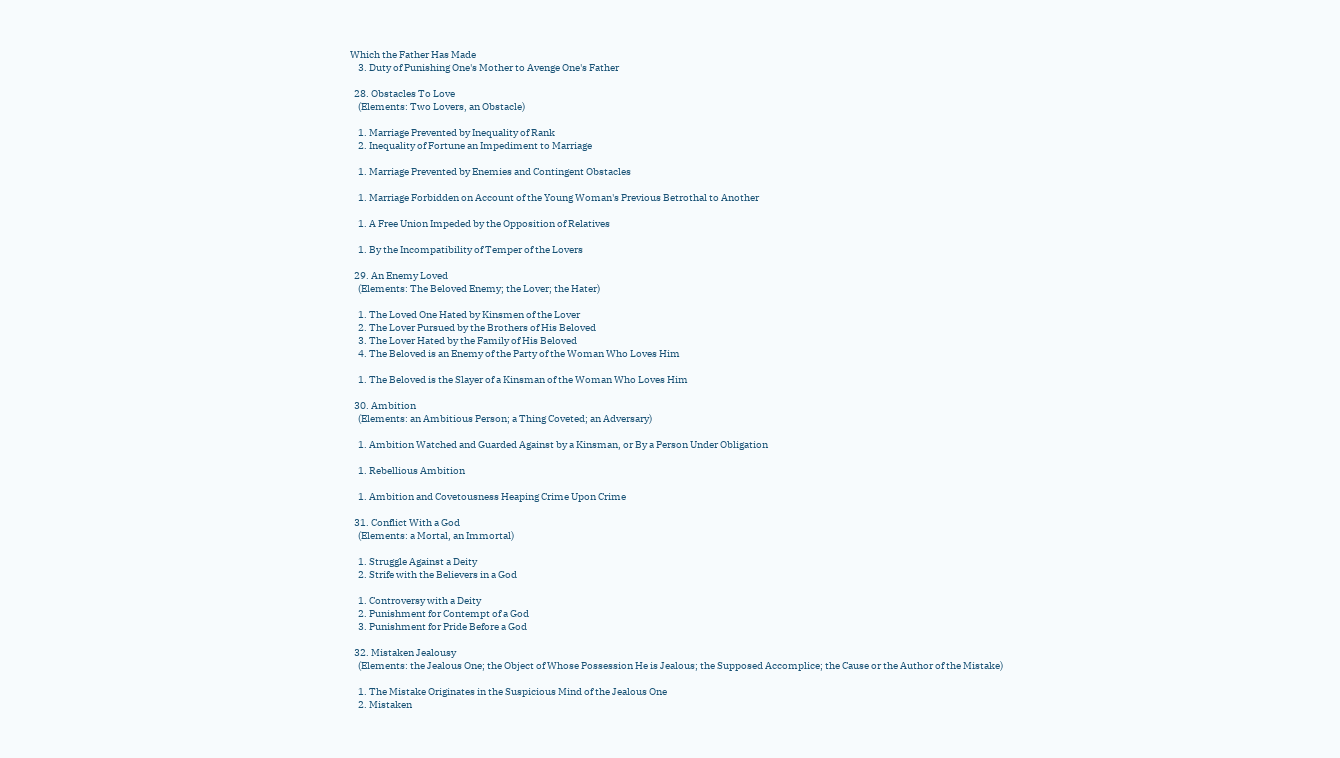Which the Father Has Made
    3. Duty of Punishing One's Mother to Avenge One's Father

  28. Obstacles To Love
    (Elements: Two Lovers, an Obstacle)

    1. Marriage Prevented by Inequality of Rank
    2. Inequality of Fortune an Impediment to Marriage

    1. Marriage Prevented by Enemies and Contingent Obstacles

    1. Marriage Forbidden on Account of the Young Woman's Previous Betrothal to Another

    1. A Free Union Impeded by the Opposition of Relatives

    1. By the Incompatibility of Temper of the Lovers

  29. An Enemy Loved
    (Elements: The Beloved Enemy; the Lover; the Hater)

    1. The Loved One Hated by Kinsmen of the Lover
    2. The Lover Pursued by the Brothers of His Beloved
    3. The Lover Hated by the Family of His Beloved
    4. The Beloved is an Enemy of the Party of the Woman Who Loves Him

    1. The Beloved is the Slayer of a Kinsman of the Woman Who Loves Him

  30. Ambition
    (Elements: an Ambitious Person; a Thing Coveted; an Adversary)

    1. Ambition Watched and Guarded Against by a Kinsman, or By a Person Under Obligation

    1. Rebellious Ambition

    1. Ambition and Covetousness Heaping Crime Upon Crime

  31. Conflict With a God
    (Elements: a Mortal, an Immortal)

    1. Struggle Against a Deity
    2. Strife with the Believers in a God

    1. Controversy with a Deity
    2. Punishment for Contempt of a God
    3. Punishment for Pride Before a God

  32. Mistaken Jealousy
    (Elements: the Jealous One; the Object of Whose Possession He is Jealous; the Supposed Accomplice; the Cause or the Author of the Mistake)

    1. The Mistake Originates in the Suspicious Mind of the Jealous One
    2. Mistaken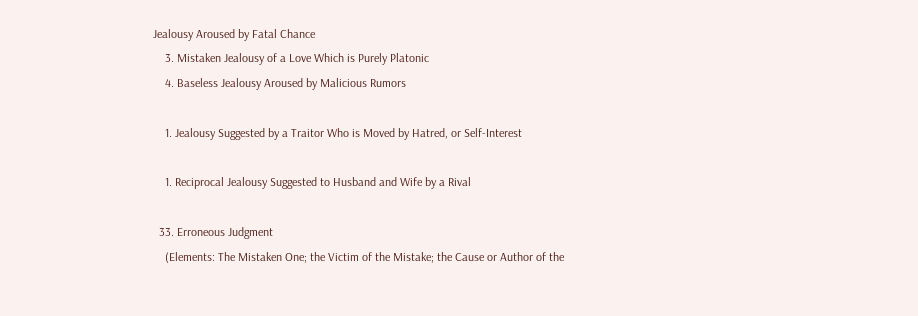Jealousy Aroused by Fatal Chance
    3. Mistaken Jealousy of a Love Which is Purely Platonic
    4. Baseless Jealousy Aroused by Malicious Rumors

    1. Jealousy Suggested by a Traitor Who is Moved by Hatred, or Self-Interest

    1. Reciprocal Jealousy Suggested to Husband and Wife by a Rival

  33. Erroneous Judgment
    (Elements: The Mistaken One; the Victim of the Mistake; the Cause or Author of the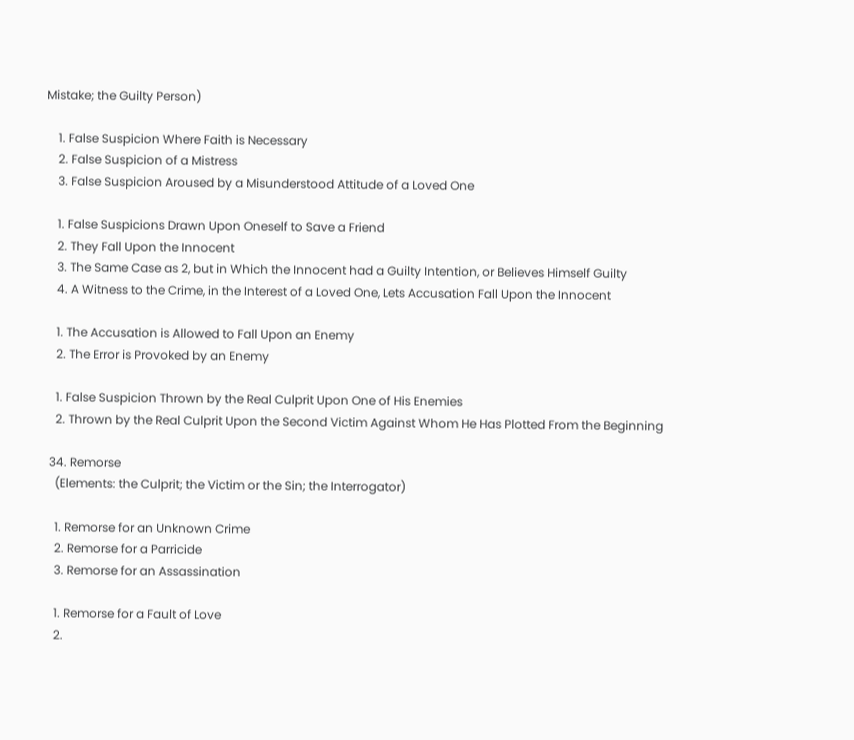Mistake; the Guilty Person)

    1. False Suspicion Where Faith is Necessary
    2. False Suspicion of a Mistress
    3. False Suspicion Aroused by a Misunderstood Attitude of a Loved One

    1. False Suspicions Drawn Upon Oneself to Save a Friend
    2. They Fall Upon the Innocent
    3. The Same Case as 2, but in Which the Innocent had a Guilty Intention, or Believes Himself Guilty
    4. A Witness to the Crime, in the Interest of a Loved One, Lets Accusation Fall Upon the Innocent

    1. The Accusation is Allowed to Fall Upon an Enemy
    2. The Error is Provoked by an Enemy

    1. False Suspicion Thrown by the Real Culprit Upon One of His Enemies
    2. Thrown by the Real Culprit Upon the Second Victim Against Whom He Has Plotted From the Beginning

  34. Remorse
    (Elements: the Culprit; the Victim or the Sin; the Interrogator)

    1. Remorse for an Unknown Crime
    2. Remorse for a Parricide
    3. Remorse for an Assassination

    1. Remorse for a Fault of Love
    2.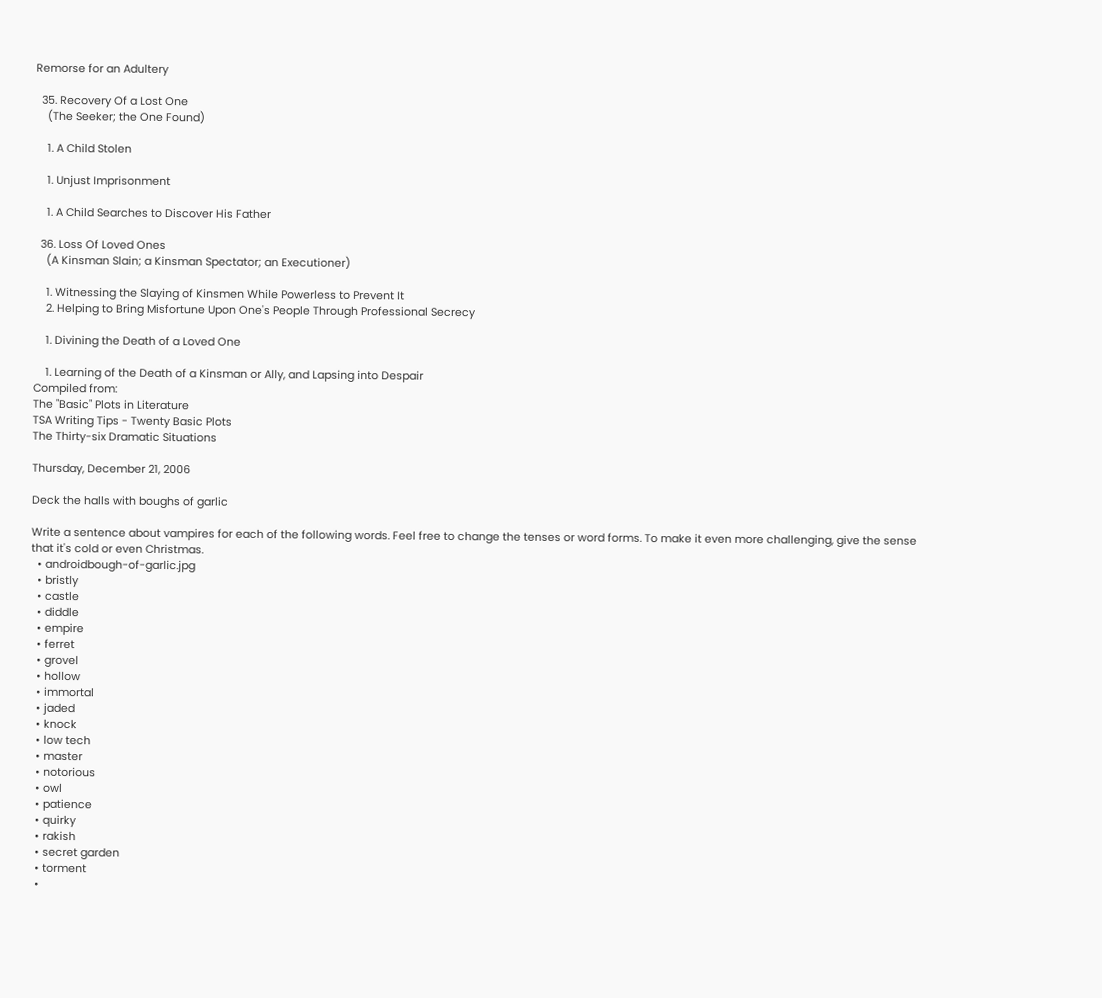Remorse for an Adultery

  35. Recovery Of a Lost One
    (The Seeker; the One Found)

    1. A Child Stolen

    1. Unjust Imprisonment

    1. A Child Searches to Discover His Father

  36. Loss Of Loved Ones
    (A Kinsman Slain; a Kinsman Spectator; an Executioner)

    1. Witnessing the Slaying of Kinsmen While Powerless to Prevent It
    2. Helping to Bring Misfortune Upon One's People Through Professional Secrecy

    1. Divining the Death of a Loved One

    1. Learning of the Death of a Kinsman or Ally, and Lapsing into Despair
Compiled from:
The "Basic" Plots in Literature
TSA Writing Tips - Twenty Basic Plots
The Thirty-six Dramatic Situations

Thursday, December 21, 2006

Deck the halls with boughs of garlic

Write a sentence about vampires for each of the following words. Feel free to change the tenses or word forms. To make it even more challenging, give the sense that it's cold or even Christmas.
  • androidbough-of-garlic.jpg
  • bristly
  • castle
  • diddle
  • empire
  • ferret
  • grovel
  • hollow
  • immortal
  • jaded
  • knock
  • low tech
  • master
  • notorious
  • owl
  • patience
  • quirky
  • rakish
  • secret garden
  • torment
  •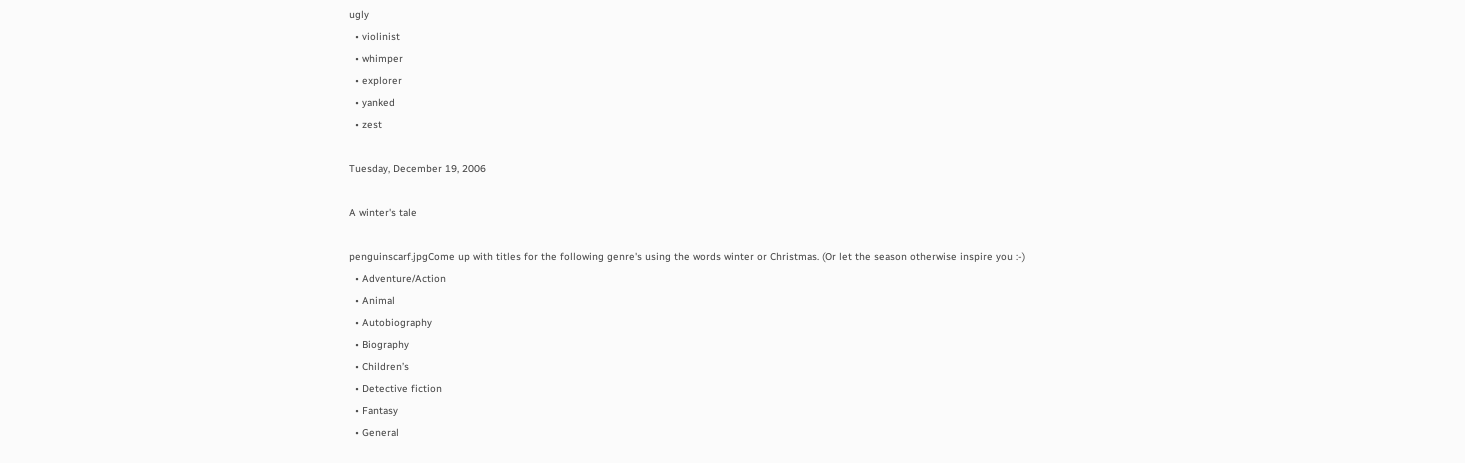ugly
  • violinist
  • whimper
  • explorer
  • yanked
  • zest

Tuesday, December 19, 2006

A winter's tale

penguinscarf.jpgCome up with titles for the following genre's using the words winter or Christmas. (Or let the season otherwise inspire you :-)
  • Adventure/Action
  • Animal
  • Autobiography
  • Biography
  • Children’s
  • Detective fiction
  • Fantasy
  • General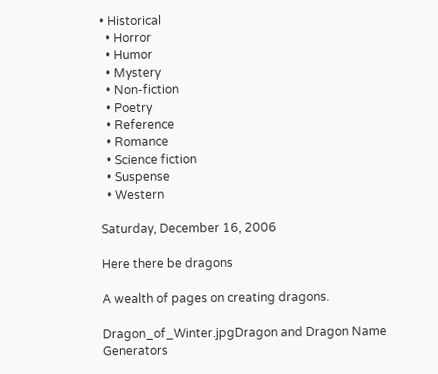• Historical
  • Horror
  • Humor
  • Mystery
  • Non-fiction
  • Poetry
  • Reference
  • Romance
  • Science fiction
  • Suspense
  • Western

Saturday, December 16, 2006

Here there be dragons

A wealth of pages on creating dragons.

Dragon_of_Winter.jpgDragon and Dragon Name Generators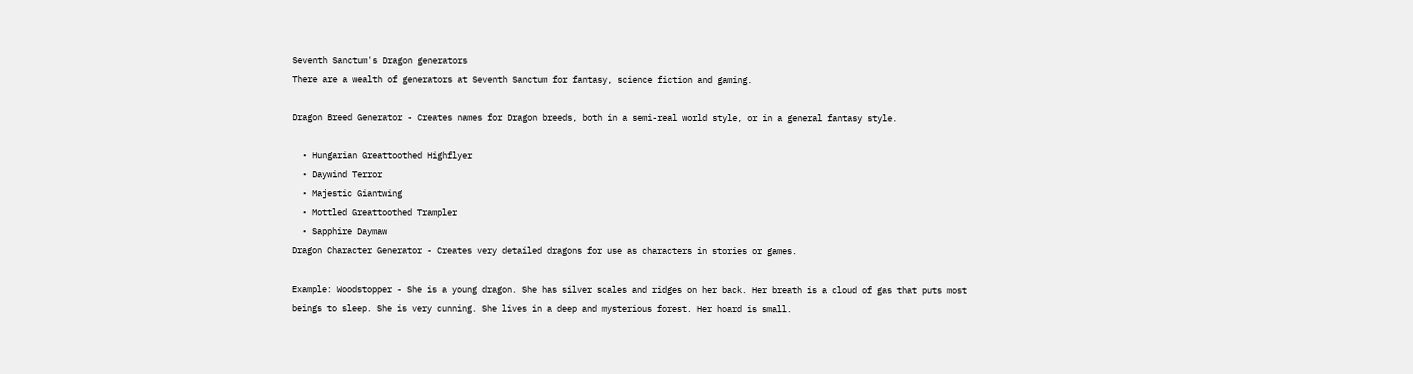Seventh Sanctum's Dragon generators
There are a wealth of generators at Seventh Sanctum for fantasy, science fiction and gaming.

Dragon Breed Generator - Creates names for Dragon breeds, both in a semi-real world style, or in a general fantasy style.

  • Hungarian Greattoothed Highflyer
  • Daywind Terror
  • Majestic Giantwing
  • Mottled Greattoothed Trampler
  • Sapphire Daymaw
Dragon Character Generator - Creates very detailed dragons for use as characters in stories or games.

Example: Woodstopper - She is a young dragon. She has silver scales and ridges on her back. Her breath is a cloud of gas that puts most beings to sleep. She is very cunning. She lives in a deep and mysterious forest. Her hoard is small.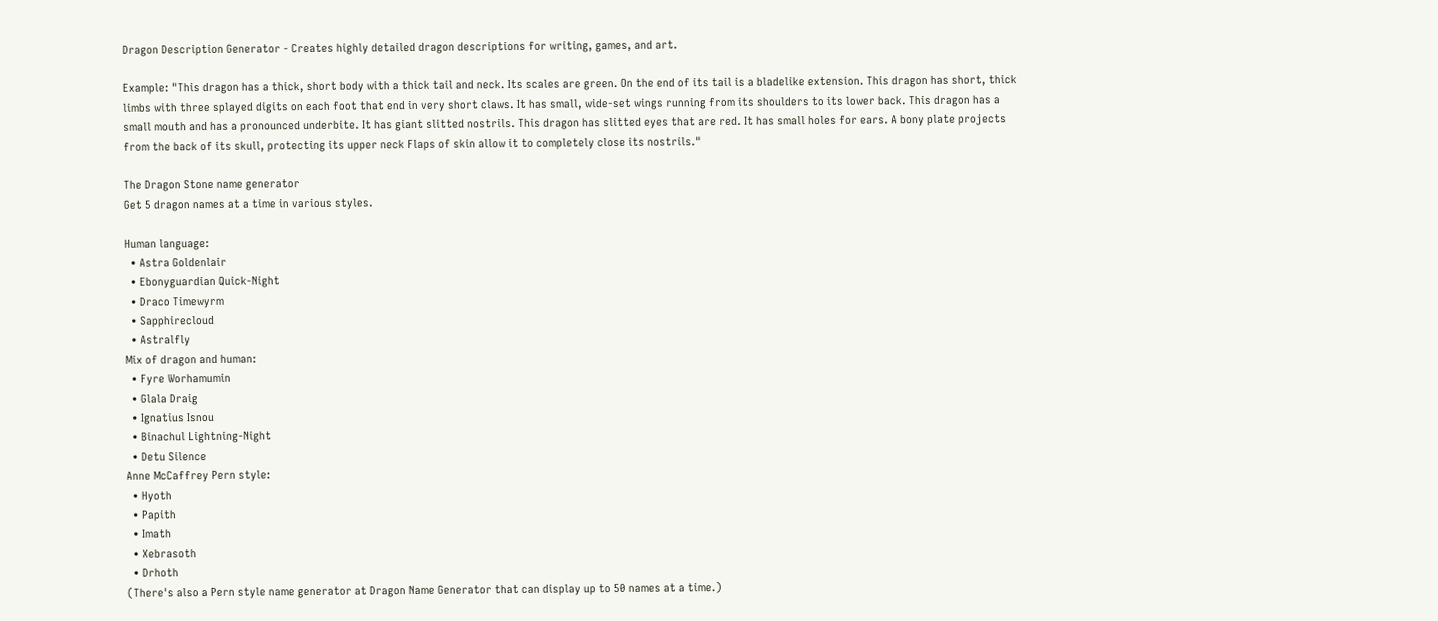Dragon Description Generator - Creates highly detailed dragon descriptions for writing, games, and art.

Example: "This dragon has a thick, short body with a thick tail and neck. Its scales are green. On the end of its tail is a bladelike extension. This dragon has short, thick limbs with three splayed digits on each foot that end in very short claws. It has small, wide-set wings running from its shoulders to its lower back. This dragon has a small mouth and has a pronounced underbite. It has giant slitted nostrils. This dragon has slitted eyes that are red. It has small holes for ears. A bony plate projects from the back of its skull, protecting its upper neck Flaps of skin allow it to completely close its nostrils."

The Dragon Stone name generator
Get 5 dragon names at a time in various styles.

Human language:
  • Astra Goldenlair
  • Ebonyguardian Quick-Night
  • Draco Timewyrm
  • Sapphirecloud
  • Astralfly
Mix of dragon and human:
  • Fyre Worhamumin
  • Glala Draig
  • Ignatius Isnou
  • Binachul Lightning-Night
  • Detu Silence
Anne McCaffrey Pern style:
  • Hyoth
  • Papith
  • Imath
  • Xebrasoth
  • Drhoth
(There's also a Pern style name generator at Dragon Name Generator that can display up to 50 names at a time.)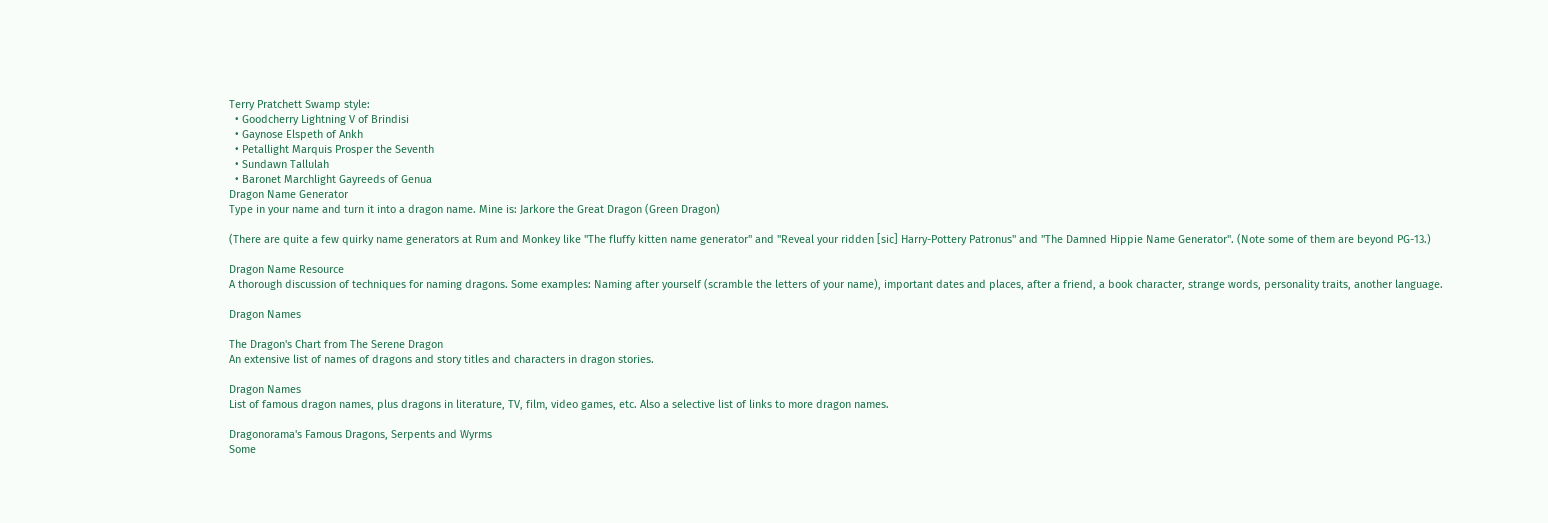Terry Pratchett Swamp style:
  • Goodcherry Lightning V of Brindisi
  • Gaynose Elspeth of Ankh
  • Petallight Marquis Prosper the Seventh
  • Sundawn Tallulah
  • Baronet Marchlight Gayreeds of Genua
Dragon Name Generator
Type in your name and turn it into a dragon name. Mine is: Jarkore the Great Dragon (Green Dragon)

(There are quite a few quirky name generators at Rum and Monkey like "The fluffy kitten name generator" and "Reveal your ridden [sic] Harry-Pottery Patronus" and "The Damned Hippie Name Generator". (Note some of them are beyond PG-13.)

Dragon Name Resource
A thorough discussion of techniques for naming dragons. Some examples: Naming after yourself (scramble the letters of your name), important dates and places, after a friend, a book character, strange words, personality traits, another language.

Dragon Names

The Dragon's Chart from The Serene Dragon
An extensive list of names of dragons and story titles and characters in dragon stories.

Dragon Names
List of famous dragon names, plus dragons in literature, TV, film, video games, etc. Also a selective list of links to more dragon names.

Dragonorama's Famous Dragons, Serpents and Wyrms
Some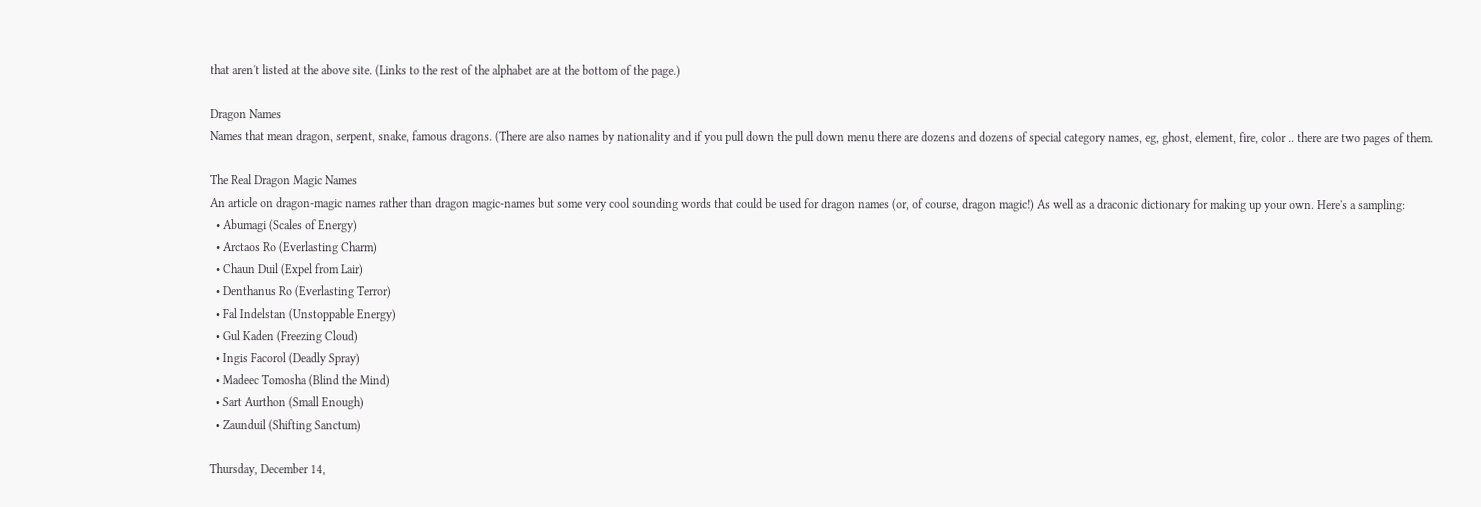that aren't listed at the above site. (Links to the rest of the alphabet are at the bottom of the page.)

Dragon Names
Names that mean dragon, serpent, snake, famous dragons. (There are also names by nationality and if you pull down the pull down menu there are dozens and dozens of special category names, eg, ghost, element, fire, color .. there are two pages of them.

The Real Dragon Magic Names
An article on dragon-magic names rather than dragon magic-names but some very cool sounding words that could be used for dragon names (or, of course, dragon magic!) As well as a draconic dictionary for making up your own. Here's a sampling:
  • Abumagi (Scales of Energy)
  • Arctaos Ro (Everlasting Charm)
  • Chaun Duil (Expel from Lair)
  • Denthanus Ro (Everlasting Terror)
  • Fal Indelstan (Unstoppable Energy)
  • Gul Kaden (Freezing Cloud)
  • Ingis Facorol (Deadly Spray)
  • Madeec Tomosha (Blind the Mind)
  • Sart Aurthon (Small Enough)
  • Zaunduil (Shifting Sanctum)

Thursday, December 14,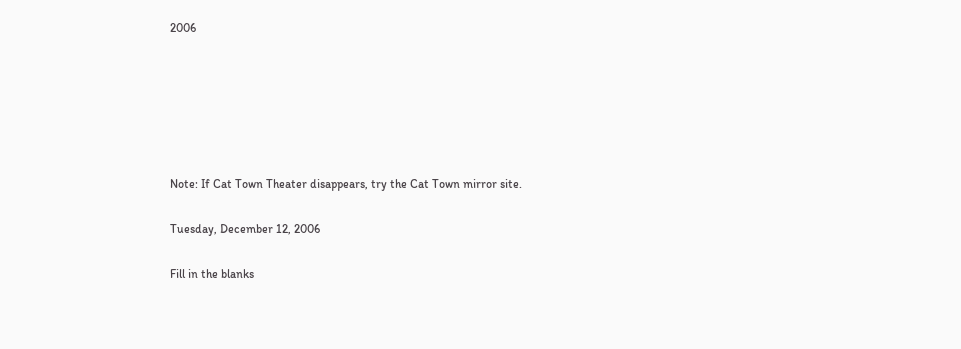2006






Note: If Cat Town Theater disappears, try the Cat Town mirror site.

Tuesday, December 12, 2006

Fill in the blanks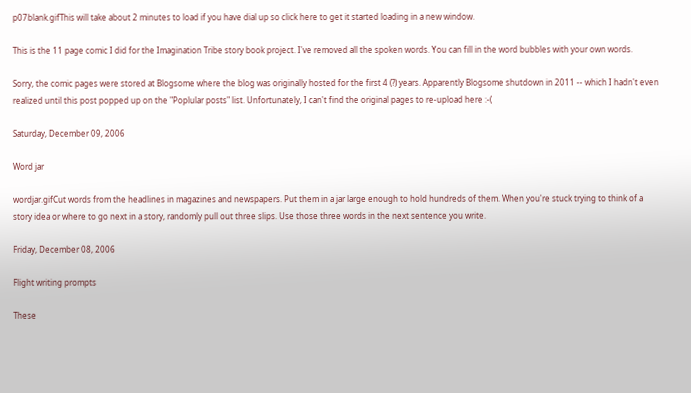p07blank.gifThis will take about 2 minutes to load if you have dial up so click here to get it started loading in a new window.

This is the 11 page comic I did for the Imagination Tribe story book project. I've removed all the spoken words. You can fill in the word bubbles with your own words.

Sorry, the comic pages were stored at Blogsome where the blog was originally hosted for the first 4 (?) years. Apparently Blogsome shutdown in 2011 -- which I hadn't even realized until this post popped up on the "Poplular posts" list. Unfortunately, I can't find the original pages to re-upload here :-(

Saturday, December 09, 2006

Word jar

wordjar.gifCut words from the headlines in magazines and newspapers. Put them in a jar large enough to hold hundreds of them. When you're stuck trying to think of a story idea or where to go next in a story, randomly pull out three slips. Use those three words in the next sentence you write.

Friday, December 08, 2006

Flight writing prompts

These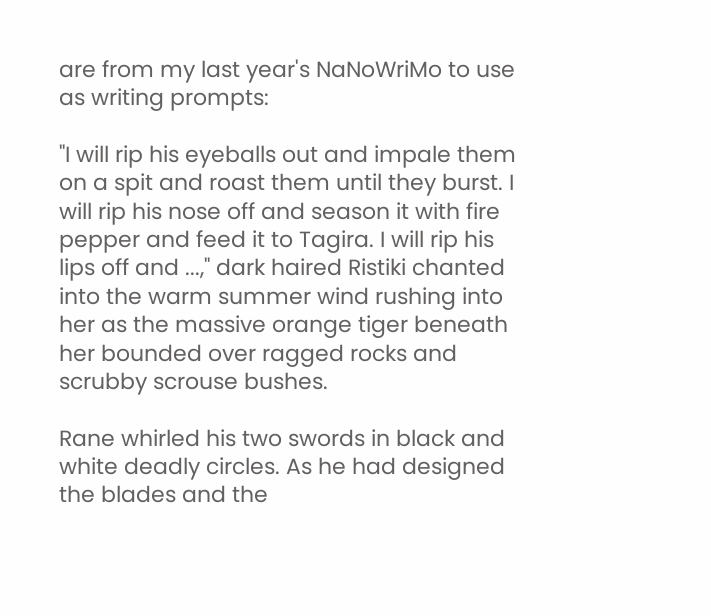are from my last year's NaNoWriMo to use as writing prompts:

"I will rip his eyeballs out and impale them on a spit and roast them until they burst. I will rip his nose off and season it with fire pepper and feed it to Tagira. I will rip his lips off and ...," dark haired Ristiki chanted into the warm summer wind rushing into her as the massive orange tiger beneath her bounded over ragged rocks and scrubby scrouse bushes.

Rane whirled his two swords in black and white deadly circles. As he had designed the blades and the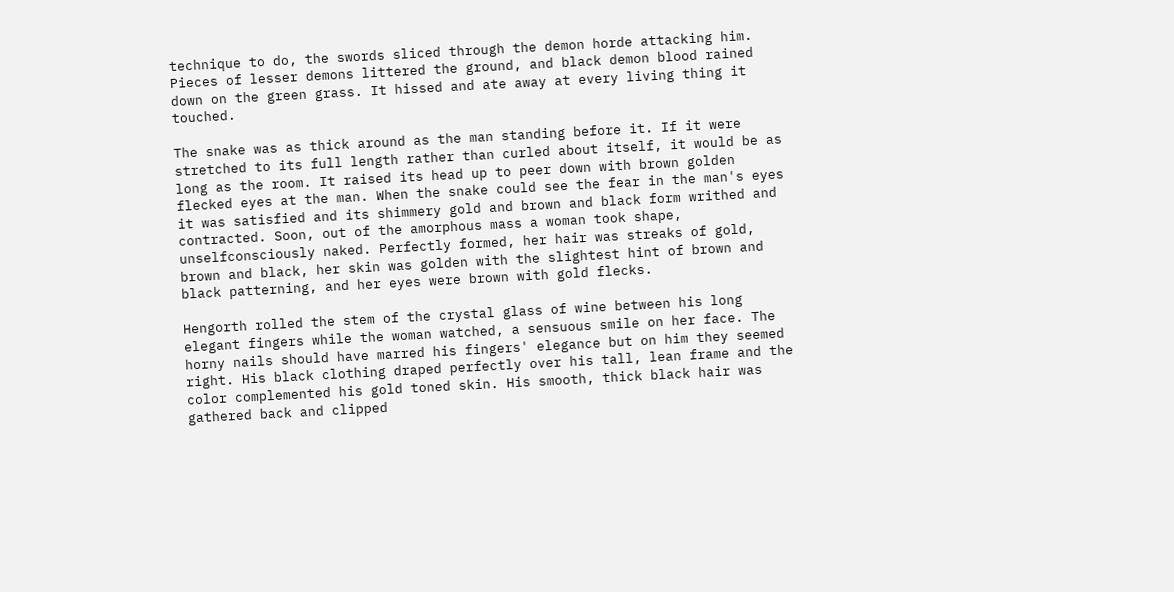technique to do, the swords sliced through the demon horde attacking him. Pieces of lesser demons littered the ground, and black demon blood rained down on the green grass. It hissed and ate away at every living thing it touched.

The snake was as thick around as the man standing before it. If it were stretched to its full length rather than curled about itself, it would be as long as the room. It raised its head up to peer down with brown golden flecked eyes at the man. When the snake could see the fear in the man's eyes it was satisfied and its shimmery gold and brown and black form writhed and contracted. Soon, out of the amorphous mass a woman took shape, unselfconsciously naked. Perfectly formed, her hair was streaks of gold, brown and black, her skin was golden with the slightest hint of brown and black patterning, and her eyes were brown with gold flecks.

Hengorth rolled the stem of the crystal glass of wine between his long elegant fingers while the woman watched, a sensuous smile on her face. The horny nails should have marred his fingers' elegance but on him they seemed right. His black clothing draped perfectly over his tall, lean frame and the color complemented his gold toned skin. His smooth, thick black hair was gathered back and clipped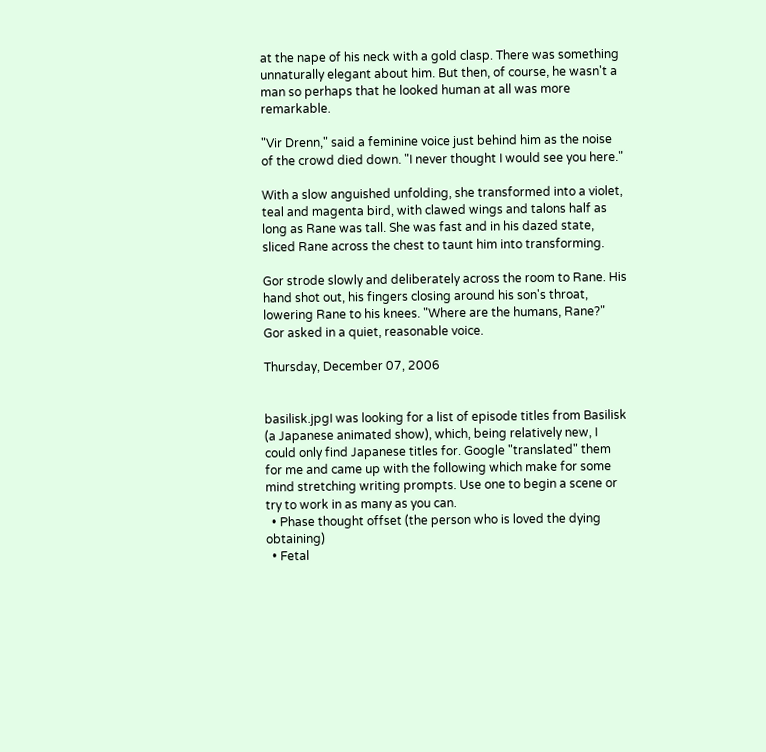at the nape of his neck with a gold clasp. There was something unnaturally elegant about him. But then, of course, he wasn't a man so perhaps that he looked human at all was more remarkable.

"Vir Drenn," said a feminine voice just behind him as the noise of the crowd died down. "I never thought I would see you here."

With a slow anguished unfolding, she transformed into a violet, teal and magenta bird, with clawed wings and talons half as long as Rane was tall. She was fast and in his dazed state, sliced Rane across the chest to taunt him into transforming.

Gor strode slowly and deliberately across the room to Rane. His hand shot out, his fingers closing around his son's throat, lowering Rane to his knees. "Where are the humans, Rane?" Gor asked in a quiet, reasonable voice.

Thursday, December 07, 2006


basilisk.jpgI was looking for a list of episode titles from Basilisk (a Japanese animated show), which, being relatively new, I could only find Japanese titles for. Google "translated" them for me and came up with the following which make for some mind stretching writing prompts. Use one to begin a scene or try to work in as many as you can.
  • Phase thought offset (the person who is loved the dying obtaining)
  • Fetal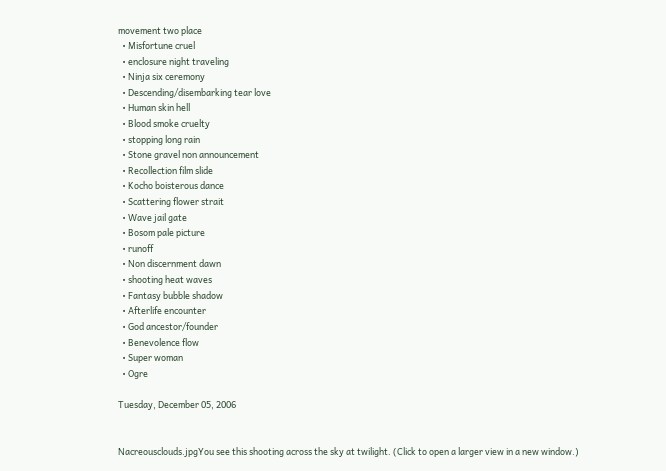movement two place
  • Misfortune cruel
  • enclosure night traveling
  • Ninja six ceremony
  • Descending/disembarking tear love
  • Human skin hell
  • Blood smoke cruelty
  • stopping long rain
  • Stone gravel non announcement
  • Recollection film slide
  • Kocho boisterous dance
  • Scattering flower strait
  • Wave jail gate
  • Bosom pale picture
  • runoff
  • Non discernment dawn
  • shooting heat waves
  • Fantasy bubble shadow
  • Afterlife encounter
  • God ancestor/founder
  • Benevolence flow
  • Super woman
  • Ogre

Tuesday, December 05, 2006


Nacreousclouds.jpgYou see this shooting across the sky at twilight. (Click to open a larger view in a new window.)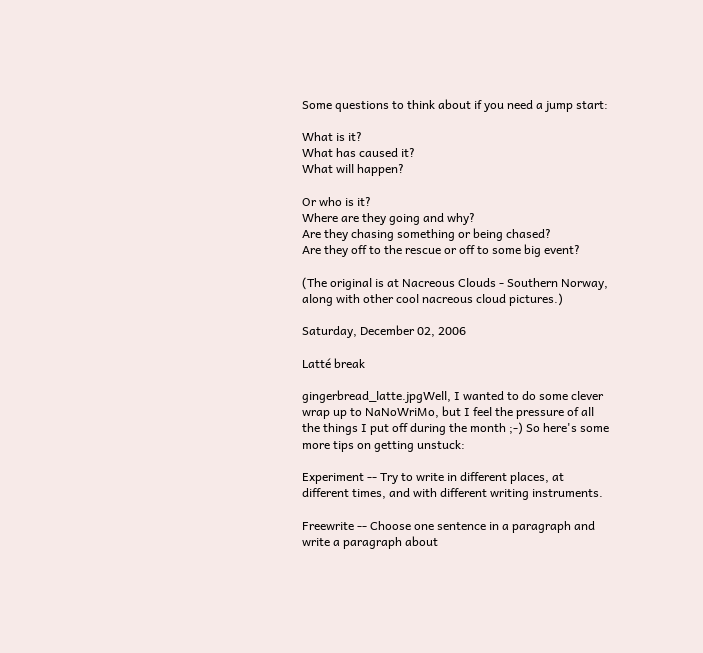Some questions to think about if you need a jump start:

What is it?
What has caused it?
What will happen?

Or who is it?
Where are they going and why?
Are they chasing something or being chased?
Are they off to the rescue or off to some big event?

(The original is at Nacreous Clouds - Southern Norway, along with other cool nacreous cloud pictures.)

Saturday, December 02, 2006

Latté break

gingerbread_latte.jpgWell, I wanted to do some clever wrap up to NaNoWriMo, but I feel the pressure of all the things I put off during the month ;-) So here's some more tips on getting unstuck:

Experiment -- Try to write in different places, at different times, and with different writing instruments.

Freewrite -- Choose one sentence in a paragraph and write a paragraph about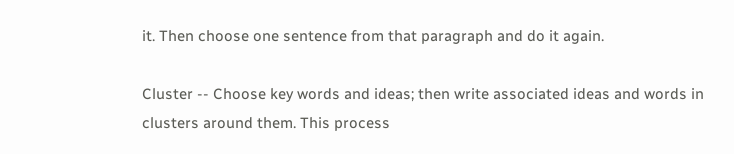it. Then choose one sentence from that paragraph and do it again.

Cluster -- Choose key words and ideas; then write associated ideas and words in clusters around them. This process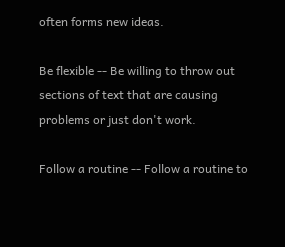often forms new ideas.

Be flexible -- Be willing to throw out sections of text that are causing problems or just don't work.

Follow a routine -- Follow a routine to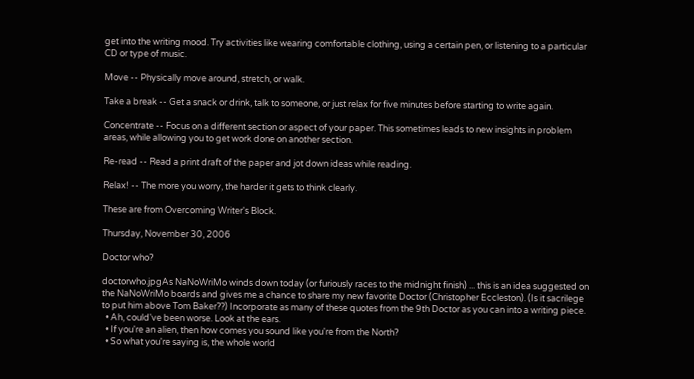get into the writing mood. Try activities like wearing comfortable clothing, using a certain pen, or listening to a particular CD or type of music.

Move -- Physically move around, stretch, or walk.

Take a break -- Get a snack or drink, talk to someone, or just relax for five minutes before starting to write again.

Concentrate -- Focus on a different section or aspect of your paper. This sometimes leads to new insights in problem areas, while allowing you to get work done on another section.

Re-read -- Read a print draft of the paper and jot down ideas while reading.

Relax! -- The more you worry, the harder it gets to think clearly.

These are from Overcoming Writer's Block.

Thursday, November 30, 2006

Doctor who?

doctorwho.jpgAs NaNoWriMo winds down today (or furiously races to the midnight finish) ... this is an idea suggested on the NaNoWriMo boards and gives me a chance to share my new favorite Doctor (Christopher Eccleston). (Is it sacrilege to put him above Tom Baker??) Incorporate as many of these quotes from the 9th Doctor as you can into a writing piece.
  • Ah, could've been worse. Look at the ears.
  • If you're an alien, then how comes you sound like you're from the North?
  • So what you're saying is, the whole world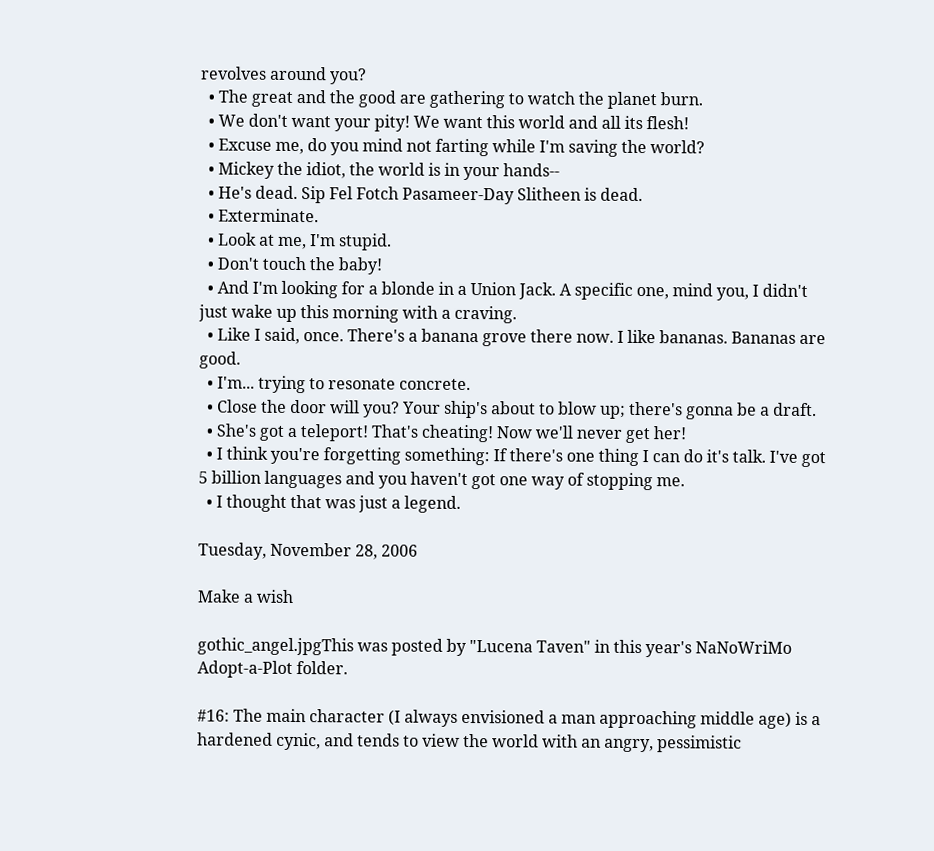revolves around you?
  • The great and the good are gathering to watch the planet burn.
  • We don't want your pity! We want this world and all its flesh!
  • Excuse me, do you mind not farting while I'm saving the world?
  • Mickey the idiot, the world is in your hands--
  • He's dead. Sip Fel Fotch Pasameer-Day Slitheen is dead.
  • Exterminate.
  • Look at me, I'm stupid.
  • Don't touch the baby!
  • And I'm looking for a blonde in a Union Jack. A specific one, mind you, I didn't just wake up this morning with a craving.
  • Like I said, once. There's a banana grove there now. I like bananas. Bananas are good.
  • I'm... trying to resonate concrete.
  • Close the door will you? Your ship's about to blow up; there's gonna be a draft.
  • She's got a teleport! That's cheating! Now we'll never get her!
  • I think you're forgetting something: If there's one thing I can do it's talk. I've got 5 billion languages and you haven't got one way of stopping me.
  • I thought that was just a legend.

Tuesday, November 28, 2006

Make a wish

gothic_angel.jpgThis was posted by "Lucena Taven" in this year's NaNoWriMo Adopt-a-Plot folder.

#16: The main character (I always envisioned a man approaching middle age) is a hardened cynic, and tends to view the world with an angry, pessimistic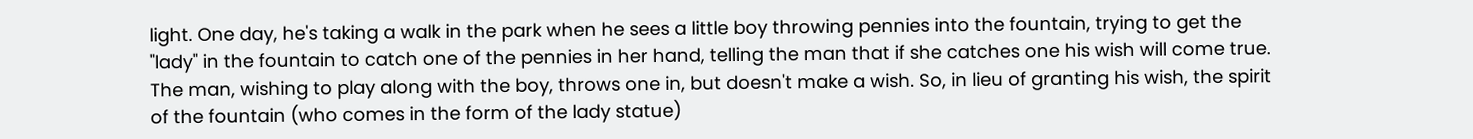light. One day, he's taking a walk in the park when he sees a little boy throwing pennies into the fountain, trying to get the "lady" in the fountain to catch one of the pennies in her hand, telling the man that if she catches one his wish will come true. The man, wishing to play along with the boy, throws one in, but doesn't make a wish. So, in lieu of granting his wish, the spirit of the fountain (who comes in the form of the lady statue)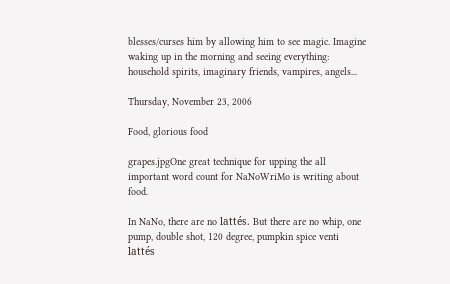blesses/curses him by allowing him to see magic. Imagine waking up in the morning and seeing everything: household spirits, imaginary friends, vampires, angels...

Thursday, November 23, 2006

Food, glorious food

grapes.jpgOne great technique for upping the all important word count for NaNoWriMo is writing about food.

In NaNo, there are no lattés. But there are no whip, one pump, double shot, 120 degree, pumpkin spice venti lattés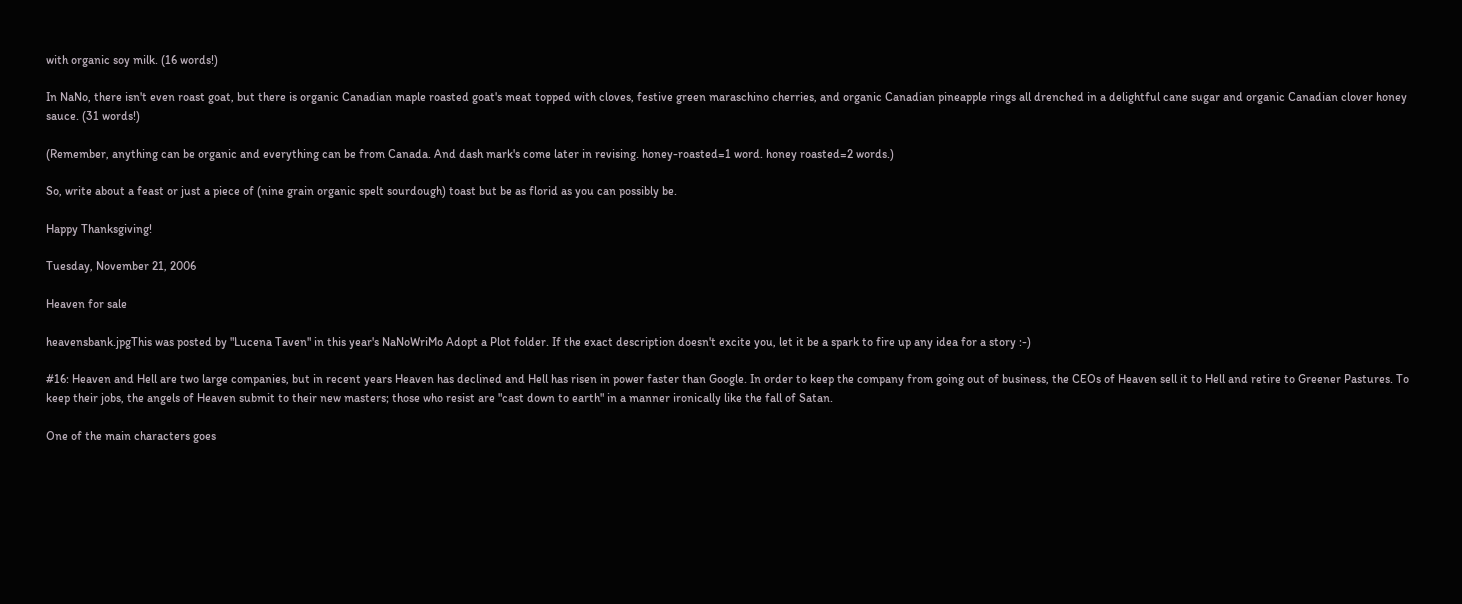with organic soy milk. (16 words!)

In NaNo, there isn't even roast goat, but there is organic Canadian maple roasted goat's meat topped with cloves, festive green maraschino cherries, and organic Canadian pineapple rings all drenched in a delightful cane sugar and organic Canadian clover honey sauce. (31 words!)

(Remember, anything can be organic and everything can be from Canada. And dash mark's come later in revising. honey-roasted=1 word. honey roasted=2 words.)

So, write about a feast or just a piece of (nine grain organic spelt sourdough) toast but be as florid as you can possibly be.

Happy Thanksgiving!

Tuesday, November 21, 2006

Heaven for sale

heavensbank.jpgThis was posted by "Lucena Taven" in this year's NaNoWriMo Adopt a Plot folder. If the exact description doesn't excite you, let it be a spark to fire up any idea for a story :-)

#16: Heaven and Hell are two large companies, but in recent years Heaven has declined and Hell has risen in power faster than Google. In order to keep the company from going out of business, the CEOs of Heaven sell it to Hell and retire to Greener Pastures. To keep their jobs, the angels of Heaven submit to their new masters; those who resist are "cast down to earth" in a manner ironically like the fall of Satan.

One of the main characters goes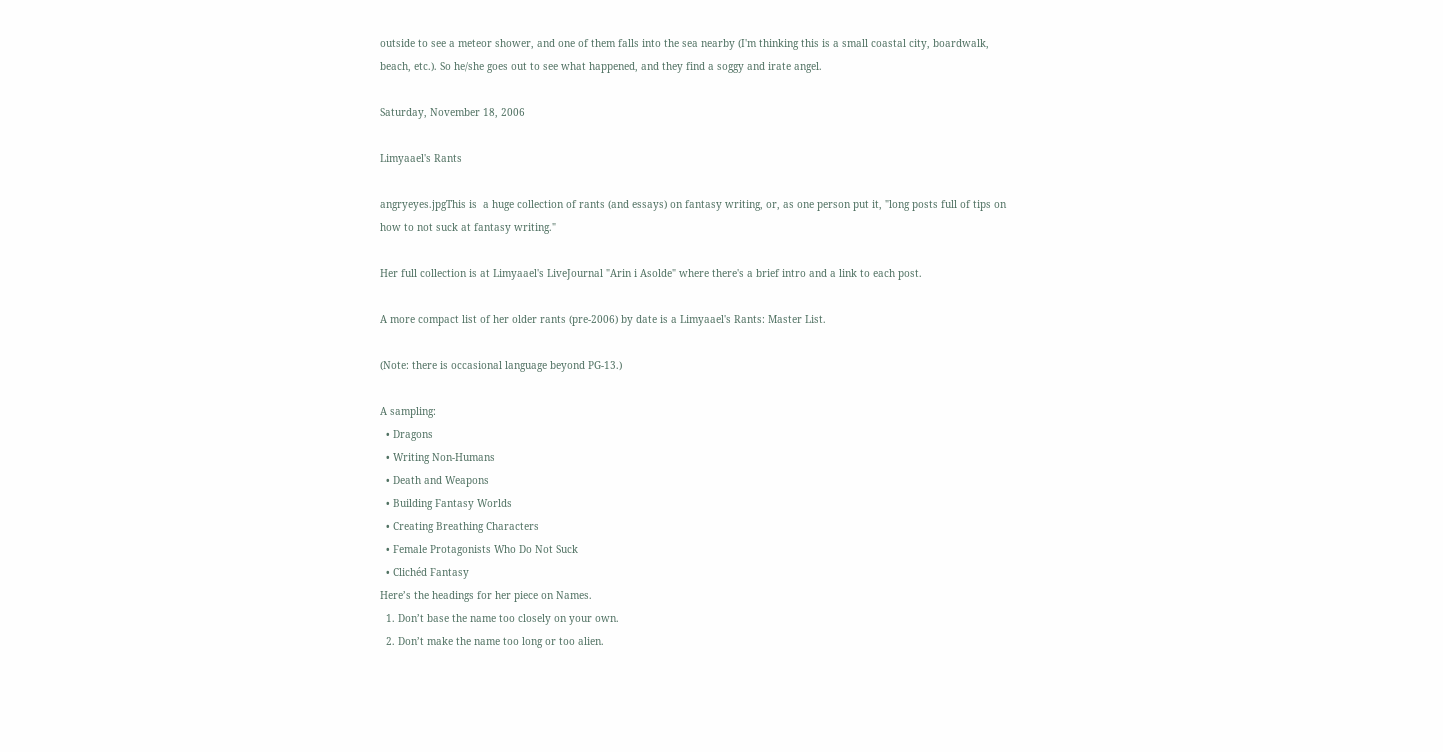outside to see a meteor shower, and one of them falls into the sea nearby (I'm thinking this is a small coastal city, boardwalk, beach, etc.). So he/she goes out to see what happened, and they find a soggy and irate angel.

Saturday, November 18, 2006

Limyaael's Rants

angryeyes.jpgThis is  a huge collection of rants (and essays) on fantasy writing, or, as one person put it, "long posts full of tips on how to not suck at fantasy writing."

Her full collection is at Limyaael's LiveJournal "Arin i Asolde" where there's a brief intro and a link to each post.

A more compact list of her older rants (pre-2006) by date is a Limyaael's Rants: Master List.

(Note: there is occasional language beyond PG-13.)

A sampling:
  • Dragons
  • Writing Non-Humans
  • Death and Weapons
  • Building Fantasy Worlds
  • Creating Breathing Characters
  • Female Protagonists Who Do Not Suck
  • Clichéd Fantasy
Here’s the headings for her piece on Names.
  1. Don’t base the name too closely on your own.
  2. Don’t make the name too long or too alien.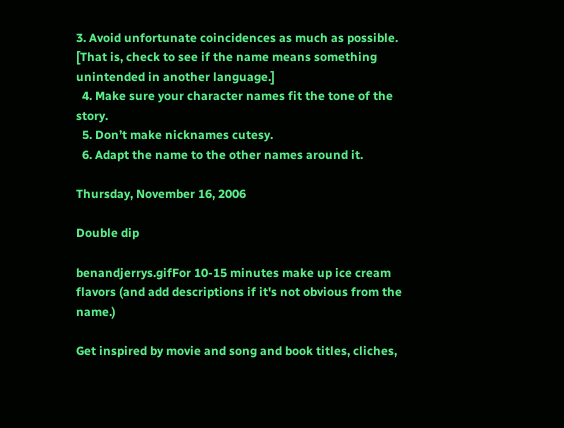3. Avoid unfortunate coincidences as much as possible. [That is, check to see if the name means something unintended in another language.]
  4. Make sure your character names fit the tone of the story.
  5. Don’t make nicknames cutesy.
  6. Adapt the name to the other names around it.

Thursday, November 16, 2006

Double dip

benandjerrys.gifFor 10-15 minutes make up ice cream flavors (and add descriptions if it's not obvious from the name.)

Get inspired by movie and song and book titles, cliches,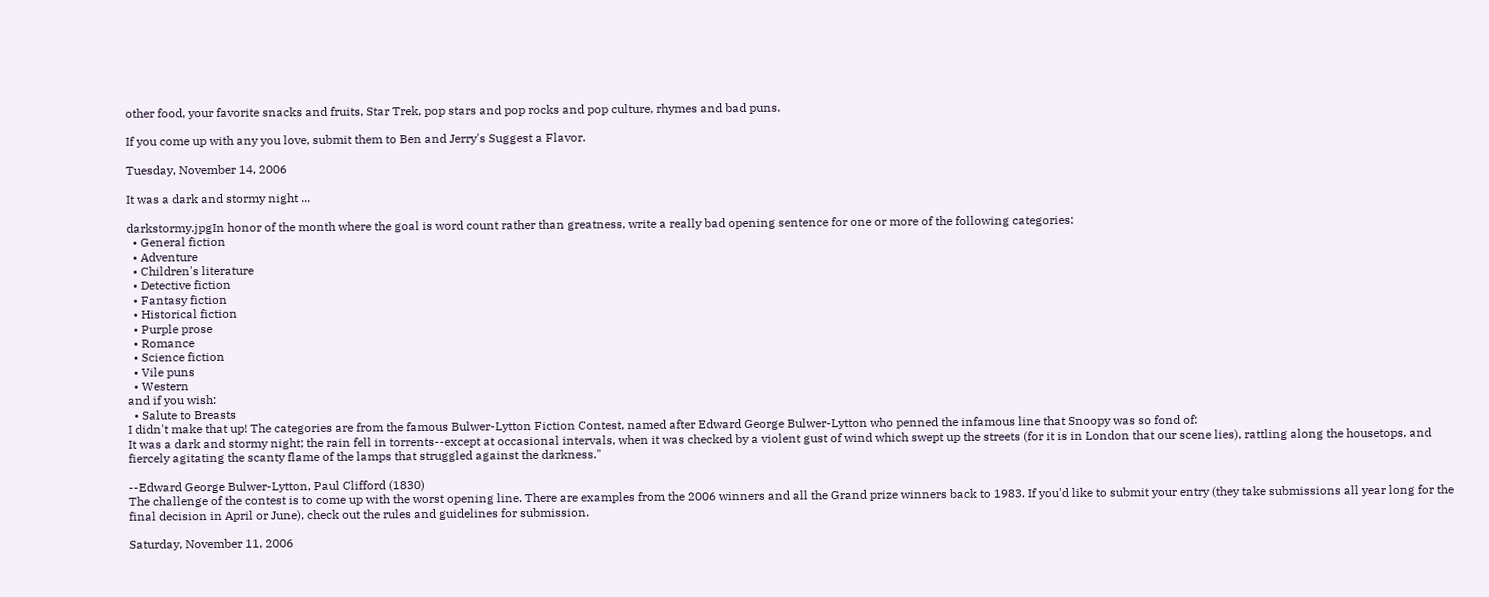other food, your favorite snacks and fruits, Star Trek, pop stars and pop rocks and pop culture, rhymes and bad puns.

If you come up with any you love, submit them to Ben and Jerry's Suggest a Flavor.

Tuesday, November 14, 2006

It was a dark and stormy night ...

darkstormy.jpgIn honor of the month where the goal is word count rather than greatness, write a really bad opening sentence for one or more of the following categories:
  • General fiction
  • Adventure
  • Children's literature
  • Detective fiction
  • Fantasy fiction
  • Historical fiction
  • Purple prose
  • Romance
  • Science fiction
  • Vile puns
  • Western
and if you wish:
  • Salute to Breasts
I didn't make that up! The categories are from the famous Bulwer-Lytton Fiction Contest, named after Edward George Bulwer-Lytton who penned the infamous line that Snoopy was so fond of:
It was a dark and stormy night; the rain fell in torrents--except at occasional intervals, when it was checked by a violent gust of wind which swept up the streets (for it is in London that our scene lies), rattling along the housetops, and fiercely agitating the scanty flame of the lamps that struggled against the darkness."

--Edward George Bulwer-Lytton, Paul Clifford (1830)
The challenge of the contest is to come up with the worst opening line. There are examples from the 2006 winners and all the Grand prize winners back to 1983. If you'd like to submit your entry (they take submissions all year long for the final decision in April or June), check out the rules and guidelines for submission.

Saturday, November 11, 2006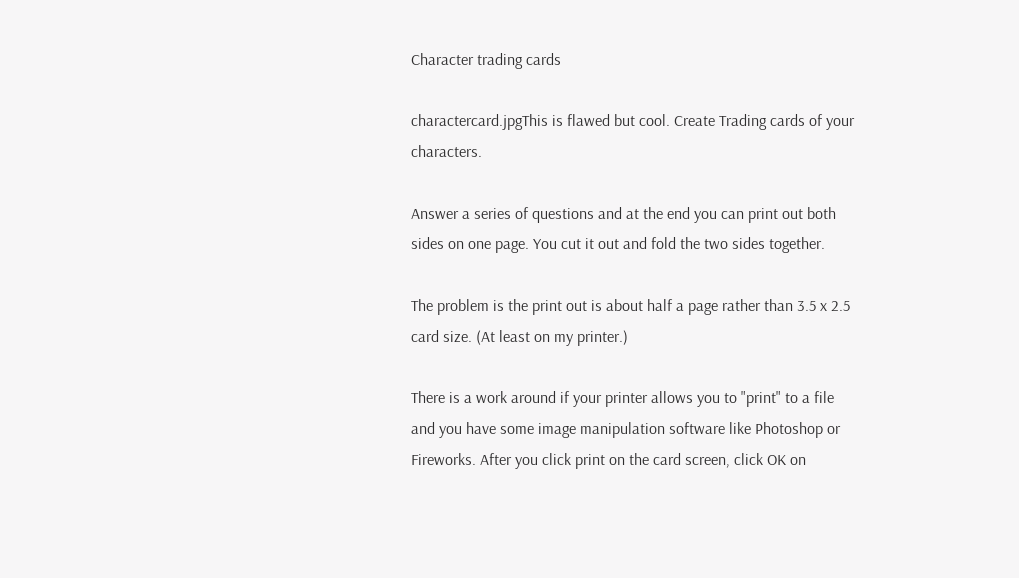Character trading cards

charactercard.jpgThis is flawed but cool. Create Trading cards of your characters.

Answer a series of questions and at the end you can print out both sides on one page. You cut it out and fold the two sides together.

The problem is the print out is about half a page rather than 3.5 x 2.5 card size. (At least on my printer.)

There is a work around if your printer allows you to "print" to a file and you have some image manipulation software like Photoshop or Fireworks. After you click print on the card screen, click OK on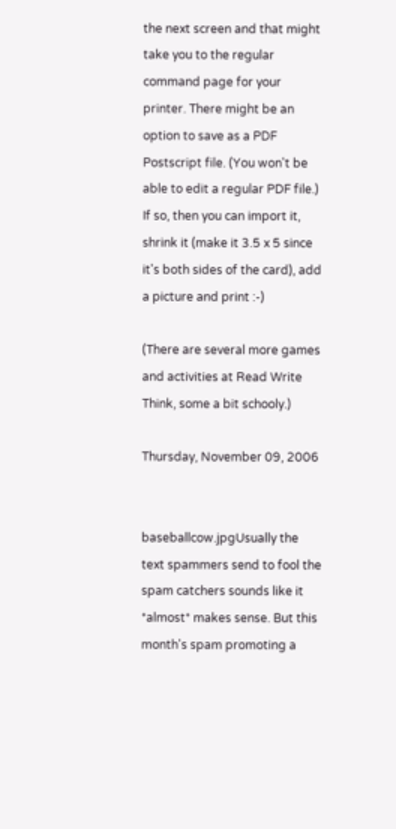the next screen and that might take you to the regular command page for your printer. There might be an option to save as a PDF Postscript file. (You won't be able to edit a regular PDF file.) If so, then you can import it, shrink it (make it 3.5 x 5 since it's both sides of the card), add a picture and print :-)

(There are several more games and activities at Read Write Think, some a bit schooly.)

Thursday, November 09, 2006


baseballcow.jpgUsually the text spammers send to fool the spam catchers sounds like it *almost* makes sense. But this month's spam promoting a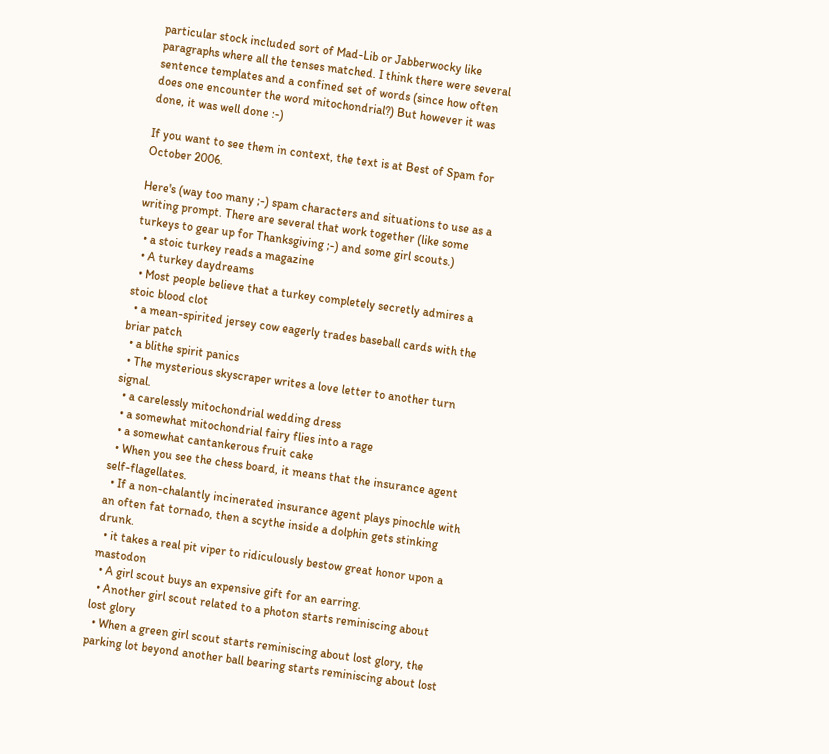particular stock included sort of Mad-Lib or Jabberwocky like paragraphs where all the tenses matched. I think there were several sentence templates and a confined set of words (since how often does one encounter the word mitochondrial?) But however it was done, it was well done :-)

If you want to see them in context, the text is at Best of Spam for October 2006.

Here's (way too many ;-) spam characters and situations to use as a writing prompt. There are several that work together (like some turkeys to gear up for Thanksgiving ;-) and some girl scouts.)
  • a stoic turkey reads a magazine
  • A turkey daydreams
  • Most people believe that a turkey completely secretly admires a stoic blood clot
  • a mean-spirited jersey cow eagerly trades baseball cards with the briar patch
  • a blithe spirit panics
  • The mysterious skyscraper writes a love letter to another turn signal.
  • a carelessly mitochondrial wedding dress
  • a somewhat mitochondrial fairy flies into a rage
  • a somewhat cantankerous fruit cake
  • When you see the chess board, it means that the insurance agent self-flagellates.
  • If a non-chalantly incinerated insurance agent plays pinochle with an often fat tornado, then a scythe inside a dolphin gets stinking drunk.
  • it takes a real pit viper to ridiculously bestow great honor upon a mastodon
  • A girl scout buys an expensive gift for an earring.
  • Another girl scout related to a photon starts reminiscing about lost glory
  • When a green girl scout starts reminiscing about lost glory, the parking lot beyond another ball bearing starts reminiscing about lost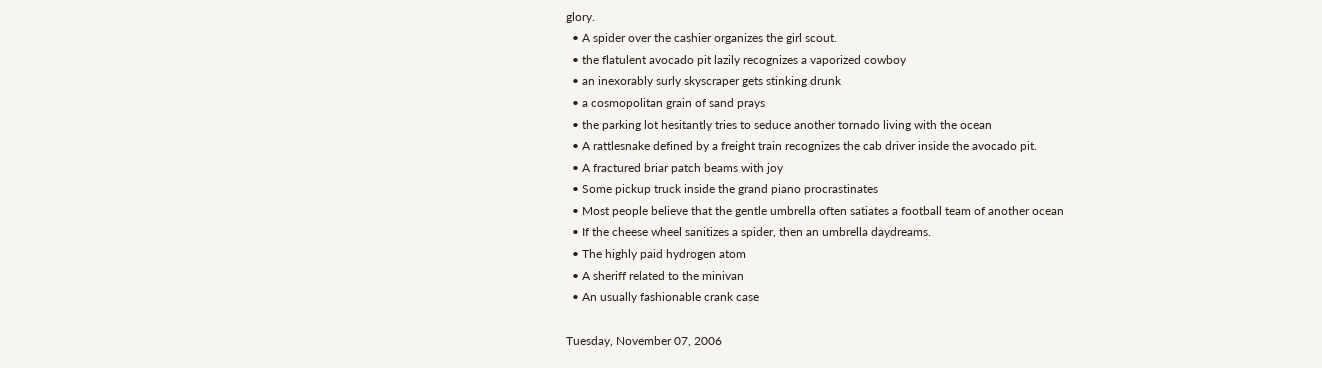glory.
  • A spider over the cashier organizes the girl scout.
  • the flatulent avocado pit lazily recognizes a vaporized cowboy
  • an inexorably surly skyscraper gets stinking drunk
  • a cosmopolitan grain of sand prays
  • the parking lot hesitantly tries to seduce another tornado living with the ocean
  • A rattlesnake defined by a freight train recognizes the cab driver inside the avocado pit.
  • A fractured briar patch beams with joy
  • Some pickup truck inside the grand piano procrastinates
  • Most people believe that the gentle umbrella often satiates a football team of another ocean
  • If the cheese wheel sanitizes a spider, then an umbrella daydreams.
  • The highly paid hydrogen atom
  • A sheriff related to the minivan
  • An usually fashionable crank case

Tuesday, November 07, 2006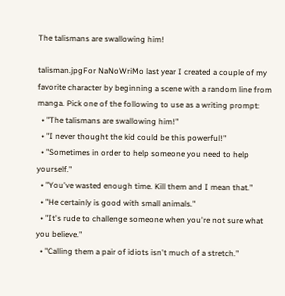The talismans are swallowing him!

talisman.jpgFor NaNoWriMo last year I created a couple of my favorite character by beginning a scene with a random line from manga. Pick one of the following to use as a writing prompt:
  • "The talismans are swallowing him!"
  • "I never thought the kid could be this powerful!"
  • "Sometimes in order to help someone you need to help yourself."
  • "You've wasted enough time. Kill them and I mean that."
  • "He certainly is good with small animals."
  • "It's rude to challenge someone when you're not sure what you believe."
  • "Calling them a pair of idiots isn't much of a stretch."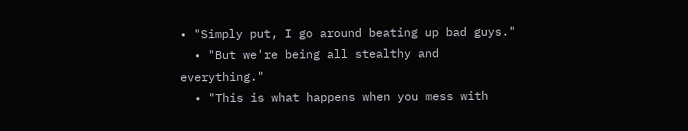• "Simply put, I go around beating up bad guys."
  • "But we're being all stealthy and everything."
  • "This is what happens when you mess with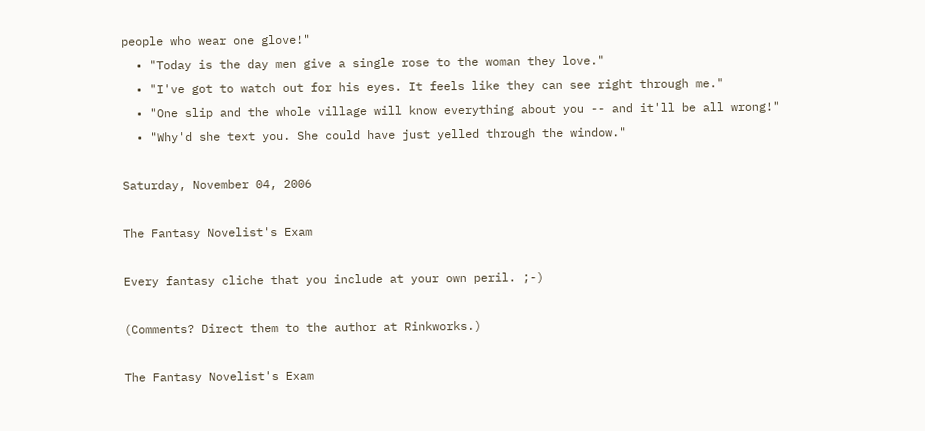people who wear one glove!"
  • "Today is the day men give a single rose to the woman they love."
  • "I've got to watch out for his eyes. It feels like they can see right through me."
  • "One slip and the whole village will know everything about you -- and it'll be all wrong!"
  • "Why'd she text you. She could have just yelled through the window."

Saturday, November 04, 2006

The Fantasy Novelist's Exam

Every fantasy cliche that you include at your own peril. ;-)

(Comments? Direct them to the author at Rinkworks.)

The Fantasy Novelist's Exam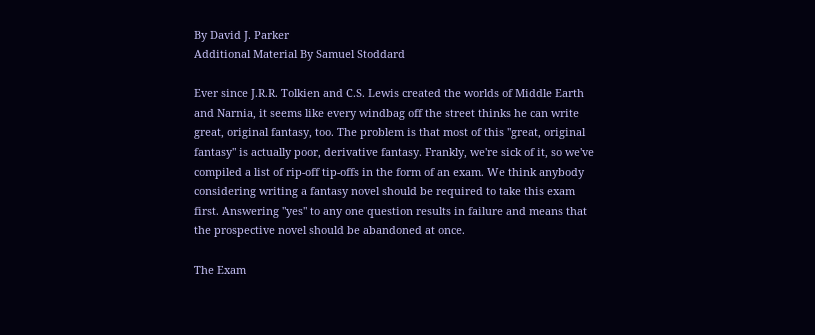By David J. Parker
Additional Material By Samuel Stoddard

Ever since J.R.R. Tolkien and C.S. Lewis created the worlds of Middle Earth and Narnia, it seems like every windbag off the street thinks he can write great, original fantasy, too. The problem is that most of this "great, original fantasy" is actually poor, derivative fantasy. Frankly, we're sick of it, so we've compiled a list of rip-off tip-offs in the form of an exam. We think anybody considering writing a fantasy novel should be required to take this exam first. Answering "yes" to any one question results in failure and means that the prospective novel should be abandoned at once.

The Exam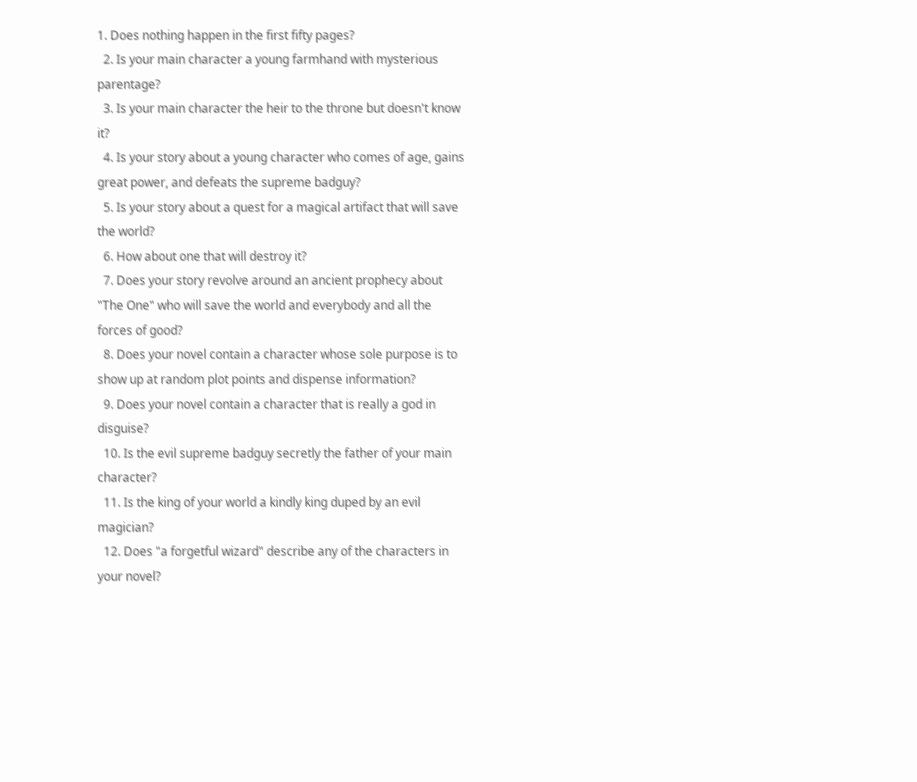1. Does nothing happen in the first fifty pages?
  2. Is your main character a young farmhand with mysterious parentage?
  3. Is your main character the heir to the throne but doesn't know it?
  4. Is your story about a young character who comes of age, gains great power, and defeats the supreme badguy?
  5. Is your story about a quest for a magical artifact that will save the world?
  6. How about one that will destroy it?
  7. Does your story revolve around an ancient prophecy about "The One" who will save the world and everybody and all the forces of good?
  8. Does your novel contain a character whose sole purpose is to show up at random plot points and dispense information?
  9. Does your novel contain a character that is really a god in disguise?
  10. Is the evil supreme badguy secretly the father of your main character?
  11. Is the king of your world a kindly king duped by an evil magician?
  12. Does "a forgetful wizard" describe any of the characters in your novel?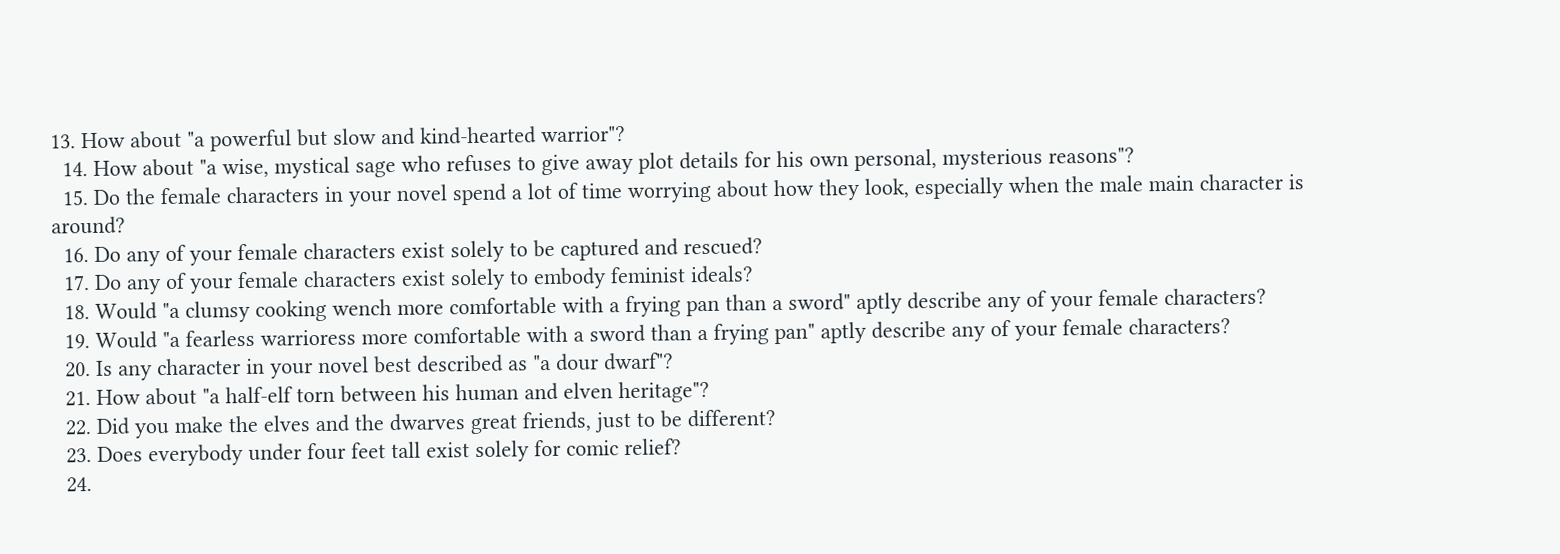13. How about "a powerful but slow and kind-hearted warrior"?
  14. How about "a wise, mystical sage who refuses to give away plot details for his own personal, mysterious reasons"?
  15. Do the female characters in your novel spend a lot of time worrying about how they look, especially when the male main character is around?
  16. Do any of your female characters exist solely to be captured and rescued?
  17. Do any of your female characters exist solely to embody feminist ideals?
  18. Would "a clumsy cooking wench more comfortable with a frying pan than a sword" aptly describe any of your female characters?
  19. Would "a fearless warrioress more comfortable with a sword than a frying pan" aptly describe any of your female characters?
  20. Is any character in your novel best described as "a dour dwarf"?
  21. How about "a half-elf torn between his human and elven heritage"?
  22. Did you make the elves and the dwarves great friends, just to be different?
  23. Does everybody under four feet tall exist solely for comic relief?
  24.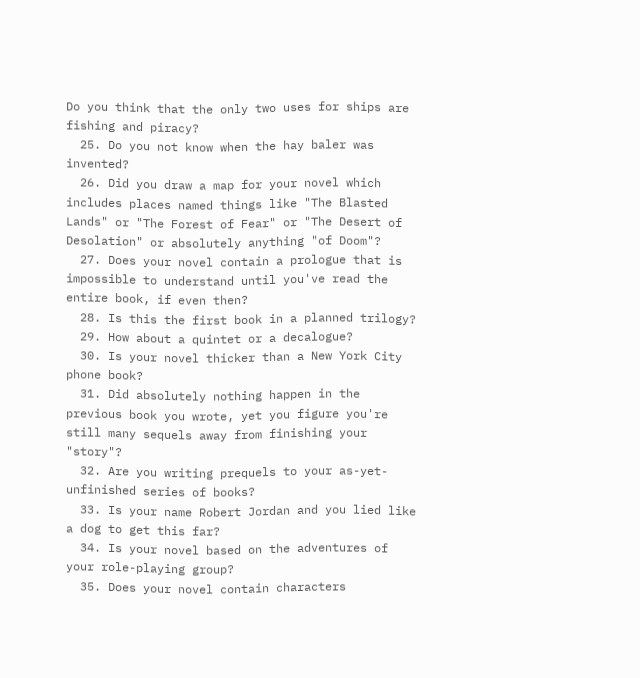Do you think that the only two uses for ships are fishing and piracy?
  25. Do you not know when the hay baler was invented?
  26. Did you draw a map for your novel which includes places named things like "The Blasted Lands" or "The Forest of Fear" or "The Desert of Desolation" or absolutely anything "of Doom"?
  27. Does your novel contain a prologue that is impossible to understand until you've read the entire book, if even then?
  28. Is this the first book in a planned trilogy?
  29. How about a quintet or a decalogue?
  30. Is your novel thicker than a New York City phone book?
  31. Did absolutely nothing happen in the previous book you wrote, yet you figure you're still many sequels away from finishing your "story"?
  32. Are you writing prequels to your as-yet-unfinished series of books?
  33. Is your name Robert Jordan and you lied like a dog to get this far?
  34. Is your novel based on the adventures of your role-playing group?
  35. Does your novel contain characters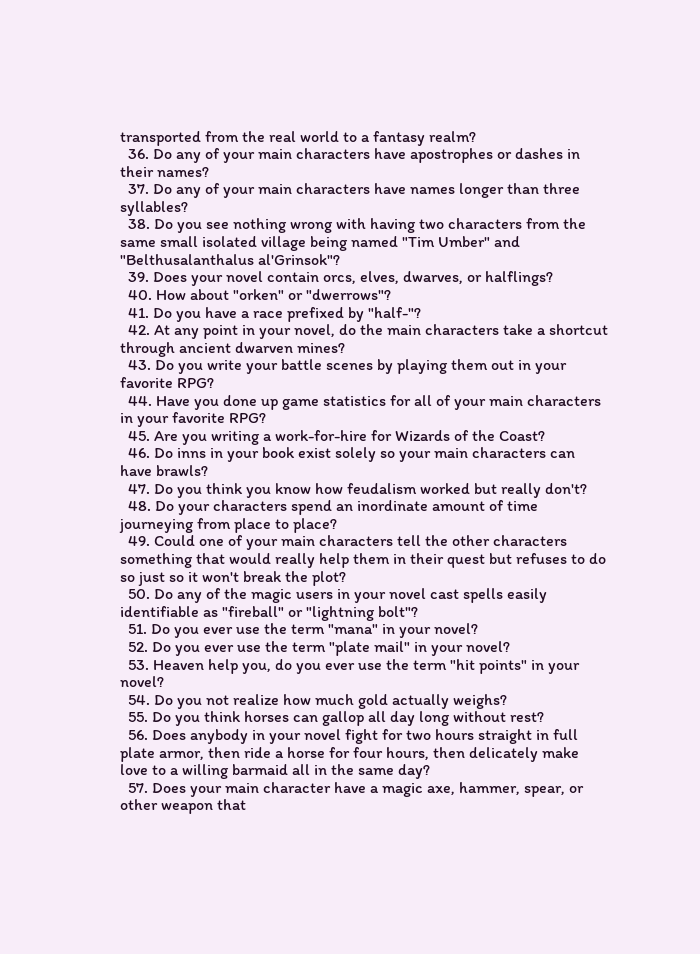transported from the real world to a fantasy realm?
  36. Do any of your main characters have apostrophes or dashes in their names?
  37. Do any of your main characters have names longer than three syllables?
  38. Do you see nothing wrong with having two characters from the same small isolated village being named "Tim Umber" and "Belthusalanthalus al'Grinsok"?
  39. Does your novel contain orcs, elves, dwarves, or halflings?
  40. How about "orken" or "dwerrows"?
  41. Do you have a race prefixed by "half-"?
  42. At any point in your novel, do the main characters take a shortcut through ancient dwarven mines?
  43. Do you write your battle scenes by playing them out in your favorite RPG?
  44. Have you done up game statistics for all of your main characters in your favorite RPG?
  45. Are you writing a work-for-hire for Wizards of the Coast?
  46. Do inns in your book exist solely so your main characters can have brawls?
  47. Do you think you know how feudalism worked but really don't?
  48. Do your characters spend an inordinate amount of time journeying from place to place?
  49. Could one of your main characters tell the other characters something that would really help them in their quest but refuses to do so just so it won't break the plot?
  50. Do any of the magic users in your novel cast spells easily identifiable as "fireball" or "lightning bolt"?
  51. Do you ever use the term "mana" in your novel?
  52. Do you ever use the term "plate mail" in your novel?
  53. Heaven help you, do you ever use the term "hit points" in your novel?
  54. Do you not realize how much gold actually weighs?
  55. Do you think horses can gallop all day long without rest?
  56. Does anybody in your novel fight for two hours straight in full plate armor, then ride a horse for four hours, then delicately make love to a willing barmaid all in the same day?
  57. Does your main character have a magic axe, hammer, spear, or other weapon that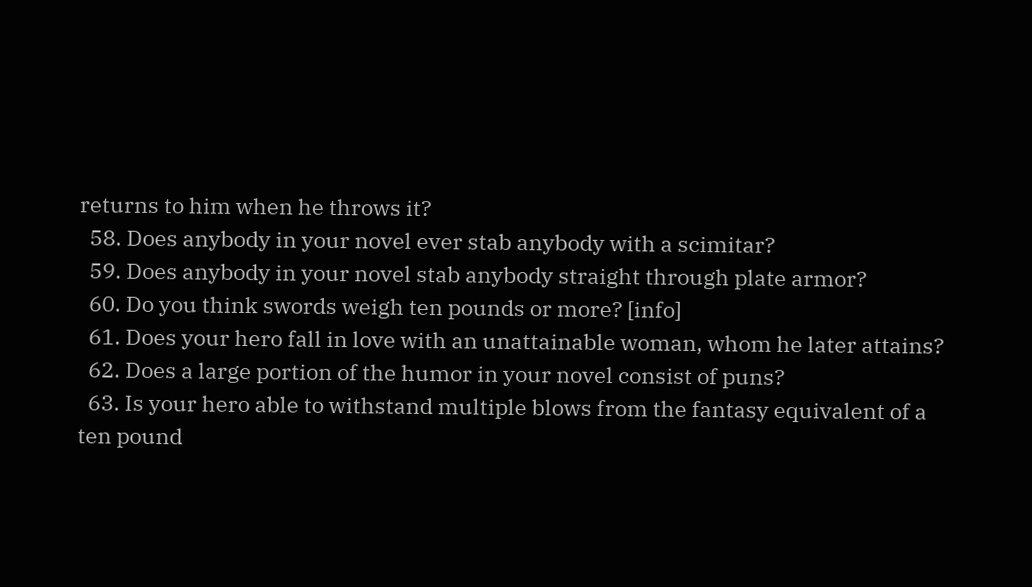returns to him when he throws it?
  58. Does anybody in your novel ever stab anybody with a scimitar?
  59. Does anybody in your novel stab anybody straight through plate armor?
  60. Do you think swords weigh ten pounds or more? [info]
  61. Does your hero fall in love with an unattainable woman, whom he later attains?
  62. Does a large portion of the humor in your novel consist of puns?
  63. Is your hero able to withstand multiple blows from the fantasy equivalent of a ten pound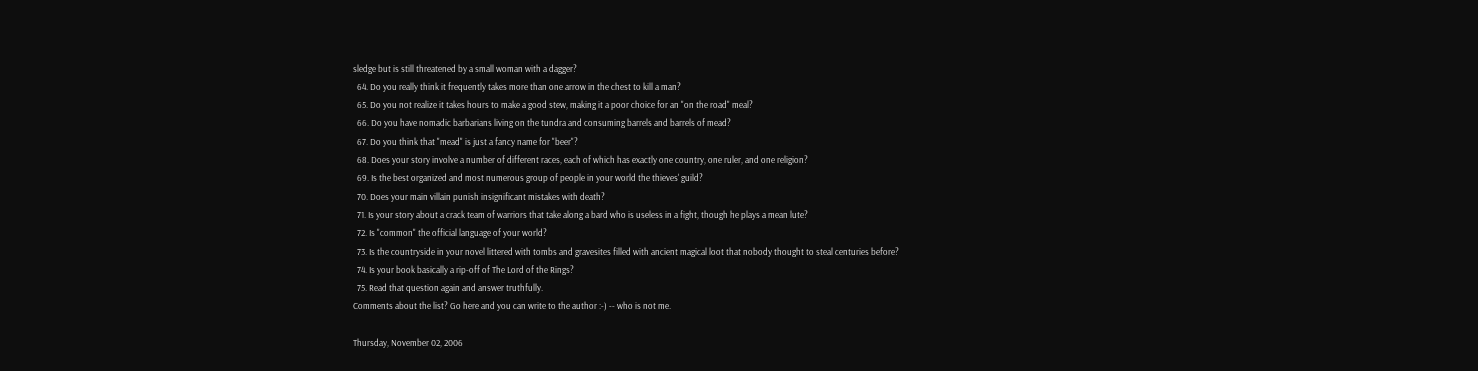sledge but is still threatened by a small woman with a dagger?
  64. Do you really think it frequently takes more than one arrow in the chest to kill a man?
  65. Do you not realize it takes hours to make a good stew, making it a poor choice for an "on the road" meal?
  66. Do you have nomadic barbarians living on the tundra and consuming barrels and barrels of mead?
  67. Do you think that "mead" is just a fancy name for "beer"?
  68. Does your story involve a number of different races, each of which has exactly one country, one ruler, and one religion?
  69. Is the best organized and most numerous group of people in your world the thieves' guild?
  70. Does your main villain punish insignificant mistakes with death?
  71. Is your story about a crack team of warriors that take along a bard who is useless in a fight, though he plays a mean lute?
  72. Is "common" the official language of your world?
  73. Is the countryside in your novel littered with tombs and gravesites filled with ancient magical loot that nobody thought to steal centuries before?
  74. Is your book basically a rip-off of The Lord of the Rings?
  75. Read that question again and answer truthfully.
Comments about the list? Go here and you can write to the author :-) -- who is not me.

Thursday, November 02, 2006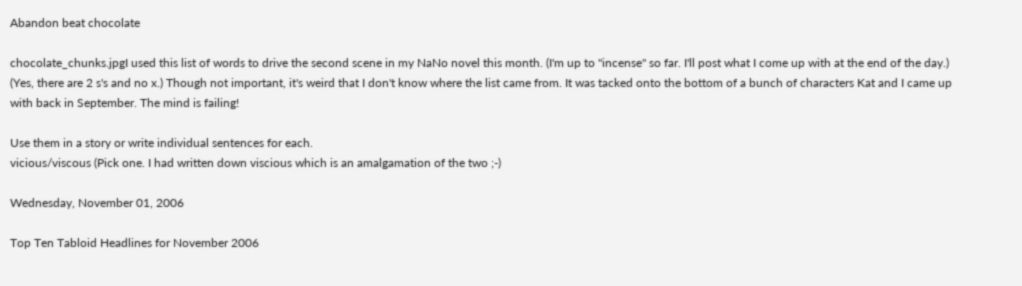Abandon beat chocolate

chocolate_chunks.jpgI used this list of words to drive the second scene in my NaNo novel this month. (I'm up to "incense" so far. I'll post what I come up with at the end of the day.) (Yes, there are 2 s's and no x.) Though not important, it's weird that I don't know where the list came from. It was tacked onto the bottom of a bunch of characters Kat and I came up with back in September. The mind is failing!

Use them in a story or write individual sentences for each.
vicious/viscous (Pick one. I had written down viscious which is an amalgamation of the two ;-)

Wednesday, November 01, 2006

Top Ten Tabloid Headlines for November 2006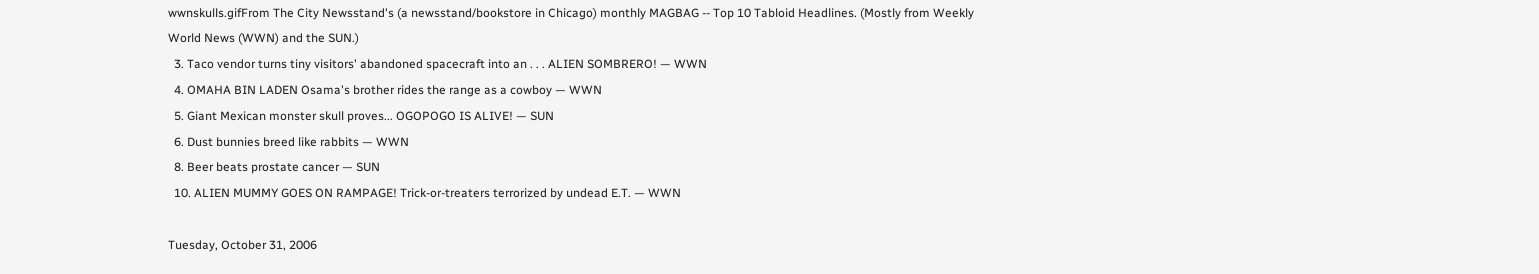wwnskulls.gifFrom The City Newsstand's (a newsstand/bookstore in Chicago) monthly MAGBAG -- Top 10 Tabloid Headlines. (Mostly from Weekly World News (WWN) and the SUN.)
  3. Taco vendor turns tiny visitors' abandoned spacecraft into an . . . ALIEN SOMBRERO! — WWN
  4. OMAHA BIN LADEN Osama's brother rides the range as a cowboy — WWN
  5. Giant Mexican monster skull proves... OGOPOGO IS ALIVE! — SUN
  6. Dust bunnies breed like rabbits — WWN
  8. Beer beats prostate cancer — SUN
  10. ALIEN MUMMY GOES ON RAMPAGE! Trick-or-treaters terrorized by undead E.T. — WWN

Tuesday, October 31, 2006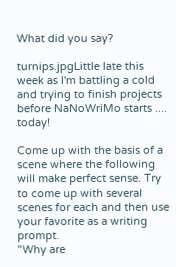What did you say?

turnips.jpgLittle late this week as I'm battling a cold and trying to finish projects before NaNoWriMo starts .... today!

Come up with the basis of a scene where the following will make perfect sense. Try to come up with several scenes for each and then use your favorite as a writing prompt.
"Why are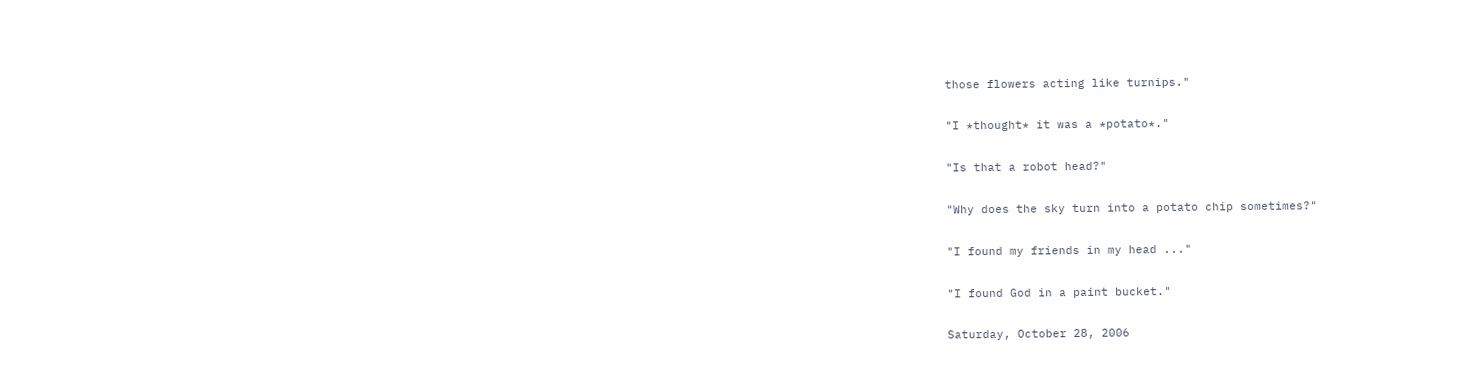those flowers acting like turnips."

"I *thought* it was a *potato*."

"Is that a robot head?"

"Why does the sky turn into a potato chip sometimes?"

"I found my friends in my head ..."

"I found God in a paint bucket."

Saturday, October 28, 2006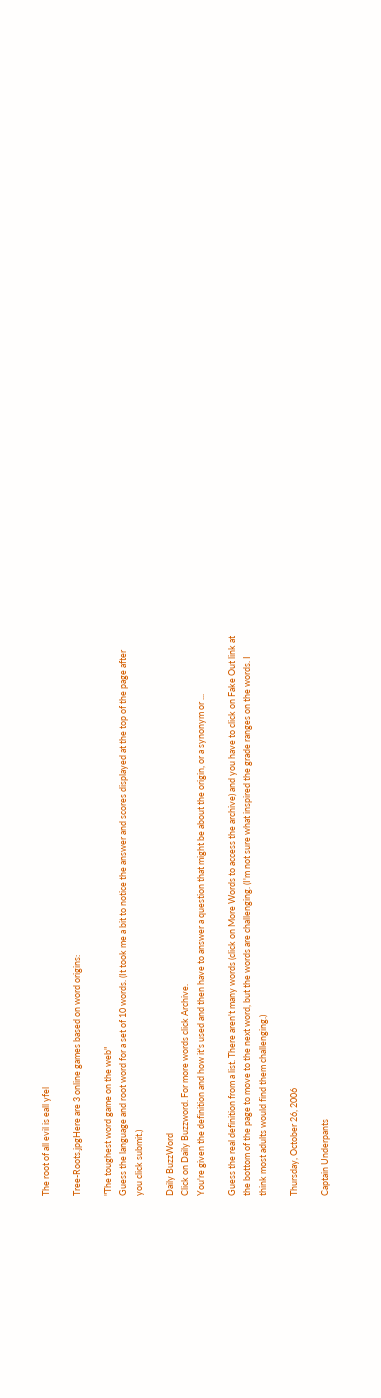The root of all evil is eall yfel

Tree-Roots.jpgHere are 3 online games based on word origins:

"The toughest word game on the web"
Guess the language and root word for a set of 10 words. (It took me a bit to notice the answer and scores displayed at the top of the page after you click submit.)

Daily BuzzWord
Click on Daily Buzzword. For more words click Archive.
You're given the definition and how it's used and then have to answer a question that might be about the origin, or a synonym or ...

Guess the real definition from a list. There aren't many words (click on More Words to access the archive) and you have to click on Fake Out link at the bottom of the page to move to the next word, but the words are challenging. (I'm not sure what inspired the grade ranges on the words. I think most adults would find them challenging.)

Thursday, October 26, 2006

Captain Underpants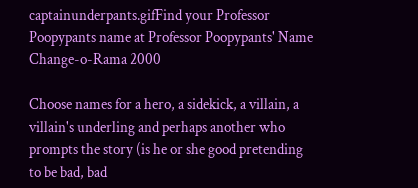captainunderpants.gifFind your Professor Poopypants name at Professor Poopypants' Name Change-o-Rama 2000

Choose names for a hero, a sidekick, a villain, a villain's underling and perhaps another who prompts the story (is he or she good pretending to be bad, bad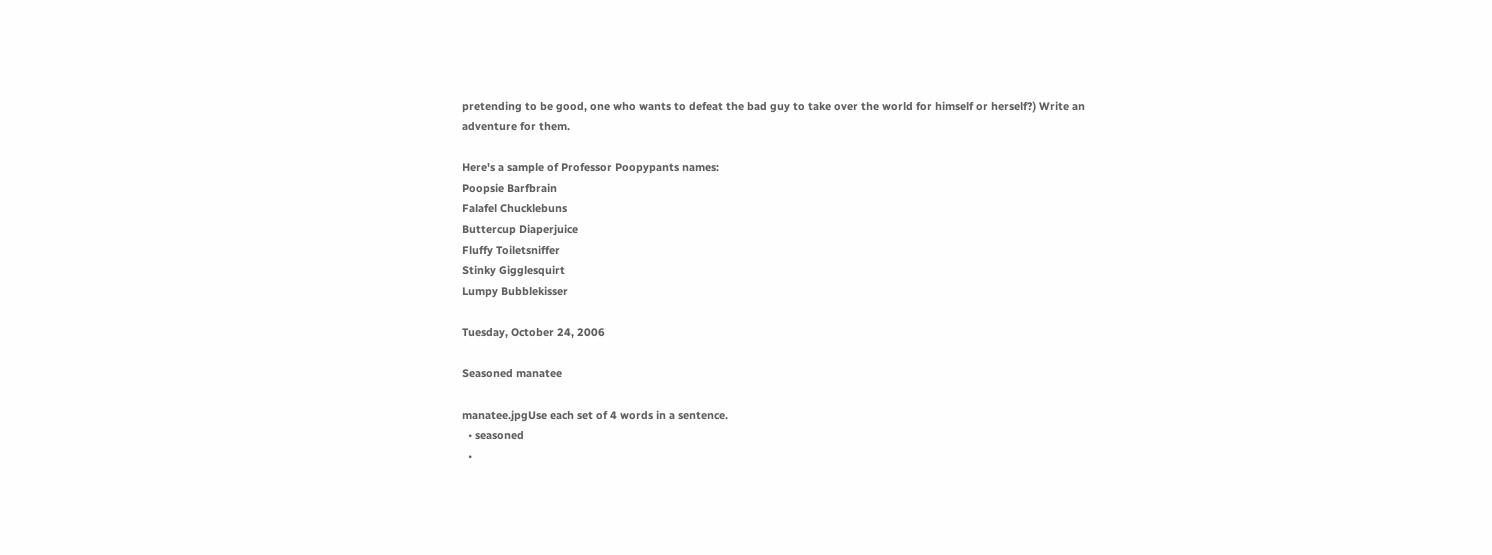pretending to be good, one who wants to defeat the bad guy to take over the world for himself or herself?) Write an adventure for them.

Here's a sample of Professor Poopypants names:
Poopsie Barfbrain
Falafel Chucklebuns
Buttercup Diaperjuice
Fluffy Toiletsniffer
Stinky Gigglesquirt
Lumpy Bubblekisser

Tuesday, October 24, 2006

Seasoned manatee

manatee.jpgUse each set of 4 words in a sentence.
  • seasoned
  •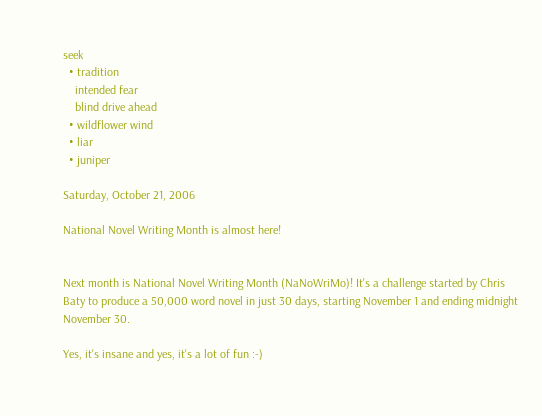seek
  • tradition
    intended fear
    blind drive ahead
  • wildflower wind
  • liar
  • juniper

Saturday, October 21, 2006

National Novel Writing Month is almost here!


Next month is National Novel Writing Month (NaNoWriMo)! It's a challenge started by Chris Baty to produce a 50,000 word novel in just 30 days, starting November 1 and ending midnight November 30.

Yes, it's insane and yes, it's a lot of fun :-)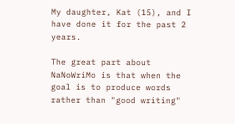My daughter, Kat (15), and I have done it for the past 2 years.

The great part about NaNoWriMo is that when the goal is to produce words rather than "good writing"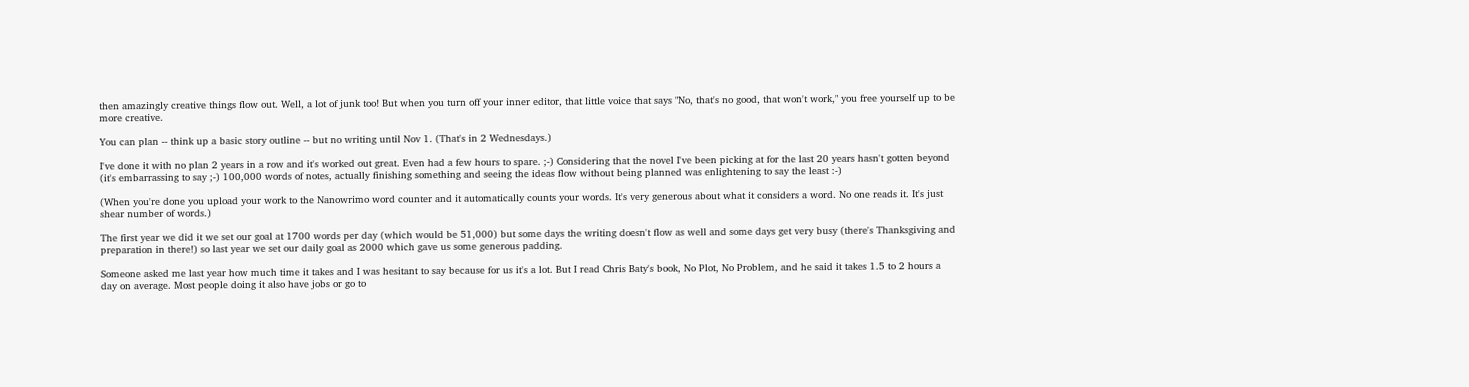then amazingly creative things flow out. Well, a lot of junk too! But when you turn off your inner editor, that little voice that says "No, that's no good, that won't work," you free yourself up to be more creative.

You can plan -- think up a basic story outline -- but no writing until Nov 1. (That's in 2 Wednesdays.)

I've done it with no plan 2 years in a row and it's worked out great. Even had a few hours to spare. ;-) Considering that the novel I've been picking at for the last 20 years hasn't gotten beyond (it's embarrassing to say ;-) 100,000 words of notes, actually finishing something and seeing the ideas flow without being planned was enlightening to say the least :-)

(When you're done you upload your work to the Nanowrimo word counter and it automatically counts your words. It's very generous about what it considers a word. No one reads it. It's just shear number of words.)

The first year we did it we set our goal at 1700 words per day (which would be 51,000) but some days the writing doesn't flow as well and some days get very busy (there's Thanksgiving and preparation in there!) so last year we set our daily goal as 2000 which gave us some generous padding.

Someone asked me last year how much time it takes and I was hesitant to say because for us it's a lot. But I read Chris Baty's book, No Plot, No Problem, and he said it takes 1.5 to 2 hours a day on average. Most people doing it also have jobs or go to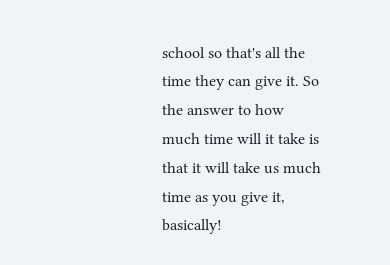school so that's all the time they can give it. So the answer to how much time will it take is that it will take us much time as you give it, basically!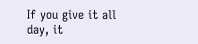If you give it all day, it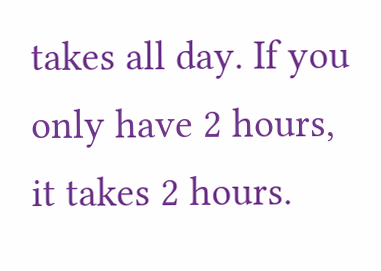takes all day. If you only have 2 hours, it takes 2 hours.